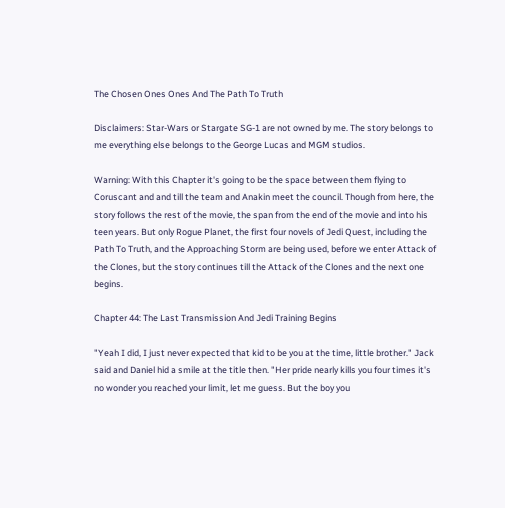The Chosen Ones Ones And The Path To Truth

Disclaimers: Star-Wars or Stargate SG-1 are not owned by me. The story belongs to me everything else belongs to the George Lucas and MGM studios.

Warning: With this Chapter it's going to be the space between them flying to Coruscant and and till the team and Anakin meet the council. Though from here, the story follows the rest of the movie, the span from the end of the movie and into his teen years. But only Rogue Planet, the first four novels of Jedi Quest, including the Path To Truth, and the Approaching Storm are being used, before we enter Attack of the Clones, but the story continues till the Attack of the Clones and the next one begins.

Chapter 44: The Last Transmission And Jedi Training Begins

"Yeah I did, I just never expected that kid to be you at the time, little brother." Jack said and Daniel hid a smile at the title then. "Her pride nearly kills you four times it's no wonder you reached your limit, let me guess. But the boy you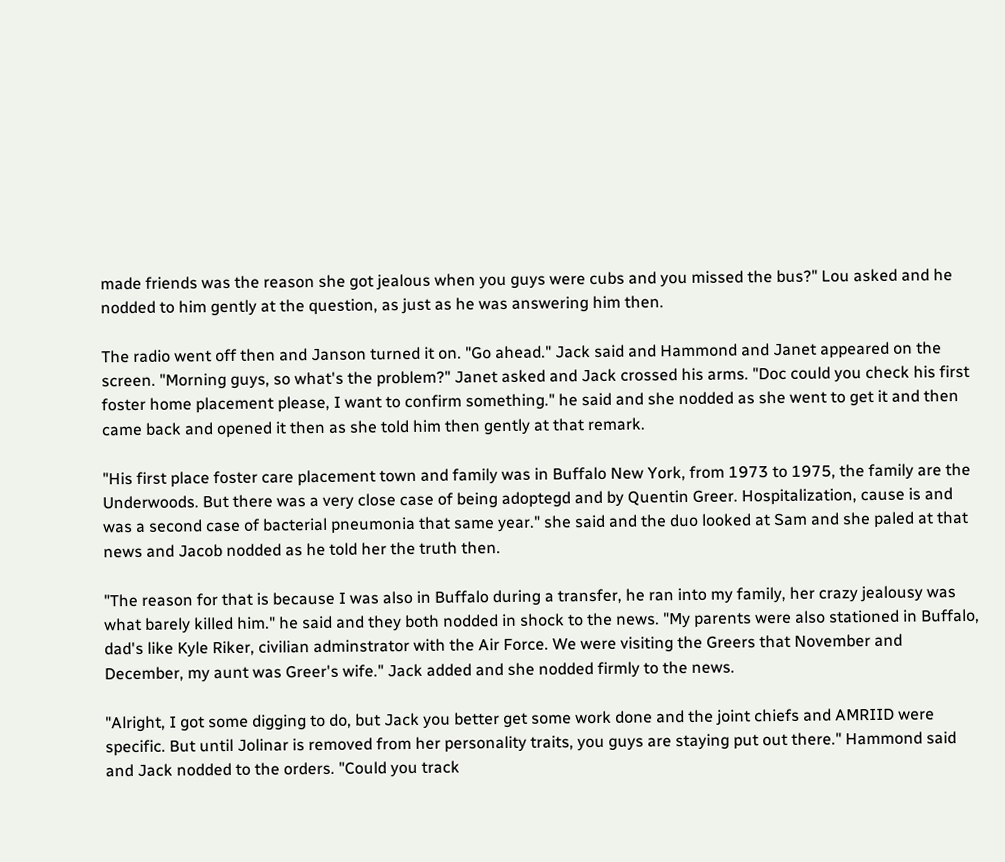made friends was the reason she got jealous when you guys were cubs and you missed the bus?" Lou asked and he nodded to him gently at the question, as just as he was answering him then.

The radio went off then and Janson turned it on. "Go ahead." Jack said and Hammond and Janet appeared on the screen. "Morning guys, so what's the problem?" Janet asked and Jack crossed his arms. "Doc could you check his first foster home placement please, I want to confirm something." he said and she nodded as she went to get it and then came back and opened it then as she told him then gently at that remark.

"His first place foster care placement town and family was in Buffalo New York, from 1973 to 1975, the family are the Underwoods. But there was a very close case of being adoptegd and by Quentin Greer. Hospitalization, cause is and was a second case of bacterial pneumonia that same year." she said and the duo looked at Sam and she paled at that news and Jacob nodded as he told her the truth then.

"The reason for that is because I was also in Buffalo during a transfer, he ran into my family, her crazy jealousy was what barely killed him." he said and they both nodded in shock to the news. "My parents were also stationed in Buffalo, dad's like Kyle Riker, civilian adminstrator with the Air Force. We were visiting the Greers that November and December, my aunt was Greer's wife." Jack added and she nodded firmly to the news.

"Alright, I got some digging to do, but Jack you better get some work done and the joint chiefs and AMRIID were specific. But until Jolinar is removed from her personality traits, you guys are staying put out there." Hammond said and Jack nodded to the orders. "Could you track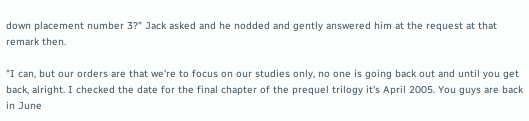down placement number 3?" Jack asked and he nodded and gently answered him at the request at that remark then.

"I can, but our orders are that we're to focus on our studies only, no one is going back out and until you get back, alright. I checked the date for the final chapter of the prequel trilogy it's April 2005. You guys are back in June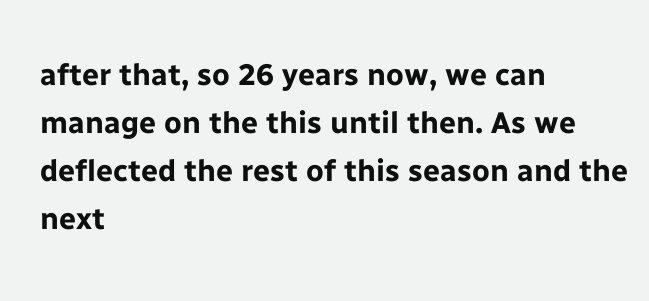after that, so 26 years now, we can manage on the this until then. As we deflected the rest of this season and the next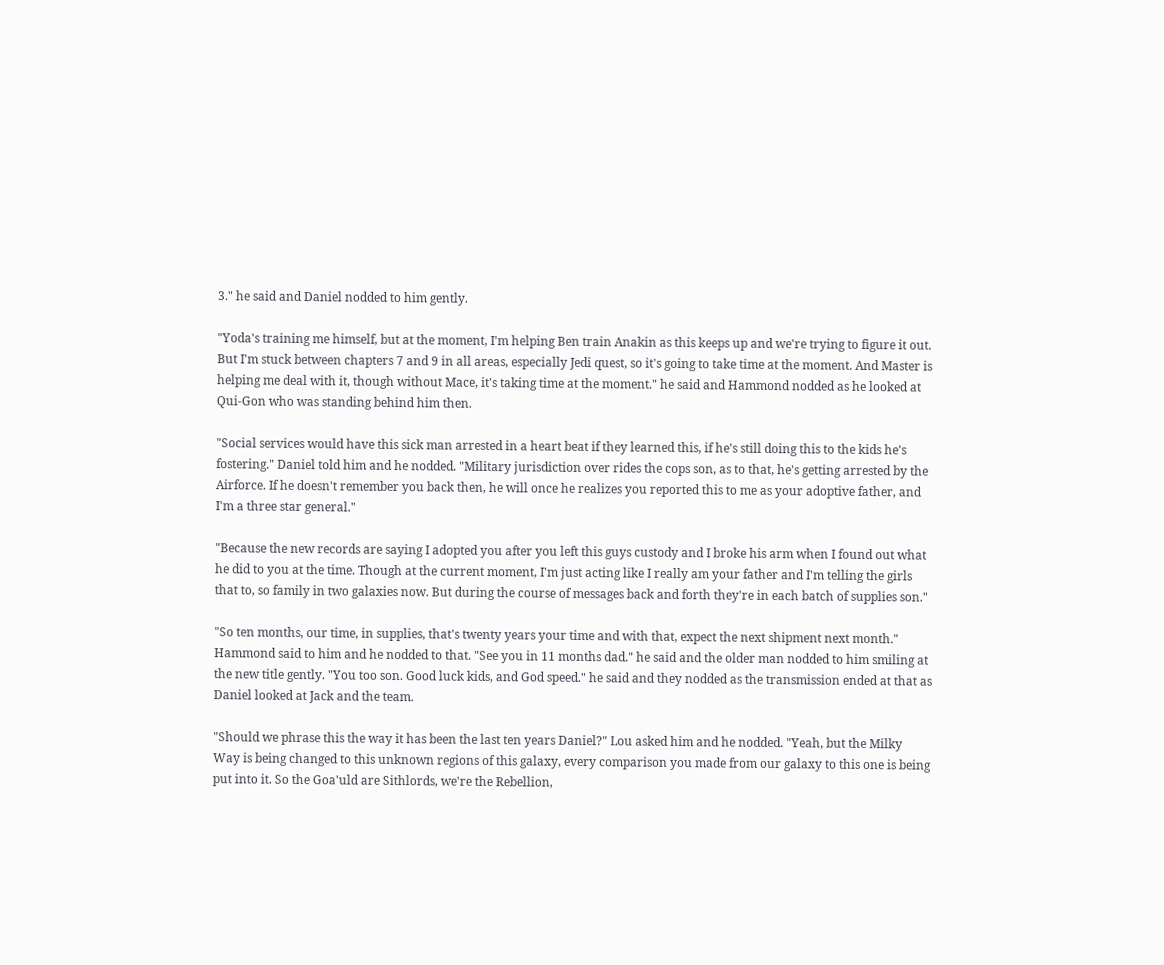3." he said and Daniel nodded to him gently.

"Yoda's training me himself, but at the moment, I'm helping Ben train Anakin as this keeps up and we're trying to figure it out. But I'm stuck between chapters 7 and 9 in all areas, especially Jedi quest, so it's going to take time at the moment. And Master is helping me deal with it, though without Mace, it's taking time at the moment." he said and Hammond nodded as he looked at Qui-Gon who was standing behind him then.

"Social services would have this sick man arrested in a heart beat if they learned this, if he's still doing this to the kids he's fostering." Daniel told him and he nodded. "Military jurisdiction over rides the cops son, as to that, he's getting arrested by the Airforce. If he doesn't remember you back then, he will once he realizes you reported this to me as your adoptive father, and I'm a three star general."

"Because the new records are saying I adopted you after you left this guys custody and I broke his arm when I found out what he did to you at the time. Though at the current moment, I'm just acting like I really am your father and I'm telling the girls that to, so family in two galaxies now. But during the course of messages back and forth they're in each batch of supplies son."

"So ten months, our time, in supplies, that's twenty years your time and with that, expect the next shipment next month." Hammond said to him and he nodded to that. "See you in 11 months dad." he said and the older man nodded to him smiling at the new title gently. "You too son. Good luck kids, and God speed." he said and they nodded as the transmission ended at that as Daniel looked at Jack and the team.

"Should we phrase this the way it has been the last ten years Daniel?" Lou asked him and he nodded. "Yeah, but the Milky Way is being changed to this unknown regions of this galaxy, every comparison you made from our galaxy to this one is being put into it. So the Goa'uld are Sithlords, we're the Rebellion,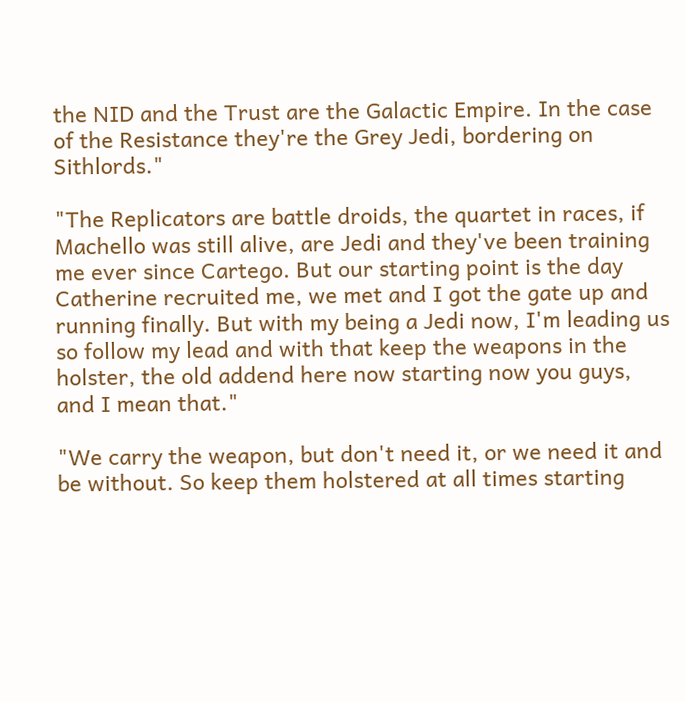the NID and the Trust are the Galactic Empire. In the case of the Resistance they're the Grey Jedi, bordering on Sithlords."

"The Replicators are battle droids, the quartet in races, if Machello was still alive, are Jedi and they've been training me ever since Cartego. But our starting point is the day Catherine recruited me, we met and I got the gate up and running finally. But with my being a Jedi now, I'm leading us so follow my lead and with that keep the weapons in the holster, the old addend here now starting now you guys, and I mean that."

"We carry the weapon, but don't need it, or we need it and be without. So keep them holstered at all times starting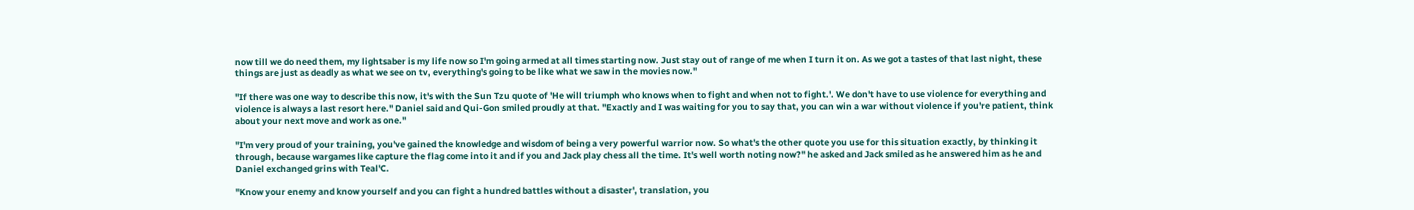now till we do need them, my lightsaber is my life now so I'm going armed at all times starting now. Just stay out of range of me when I turn it on. As we got a tastes of that last night, these things are just as deadly as what we see on tv, everything's going to be like what we saw in the movies now."

"If there was one way to describe this now, it's with the Sun Tzu quote of 'He will triumph who knows when to fight and when not to fight.'. We don't have to use violence for everything and violence is always a last resort here." Daniel said and Qui-Gon smiled proudly at that. "Exactly and I was waiting for you to say that, you can win a war without violence if you're patient, think about your next move and work as one."

"I'm very proud of your training, you've gained the knowledge and wisdom of being a very powerful warrior now. So what's the other quote you use for this situation exactly, by thinking it through, because wargames like capture the flag come into it and if you and Jack play chess all the time. It's well worth noting now?" he asked and Jack smiled as he answered him as he and Daniel exchanged grins with Teal'C.

"Know your enemy and know yourself and you can fight a hundred battles without a disaster', translation, you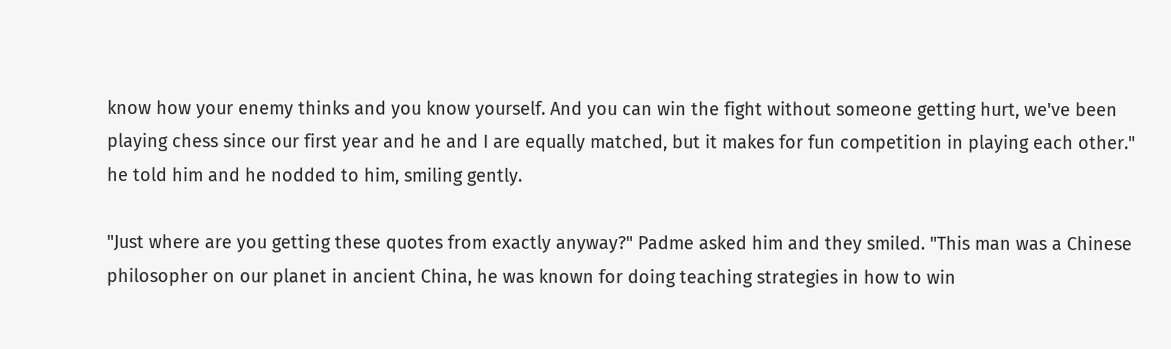know how your enemy thinks and you know yourself. And you can win the fight without someone getting hurt, we've been playing chess since our first year and he and I are equally matched, but it makes for fun competition in playing each other." he told him and he nodded to him, smiling gently.

"Just where are you getting these quotes from exactly anyway?" Padme asked him and they smiled. "This man was a Chinese philosopher on our planet in ancient China, he was known for doing teaching strategies in how to win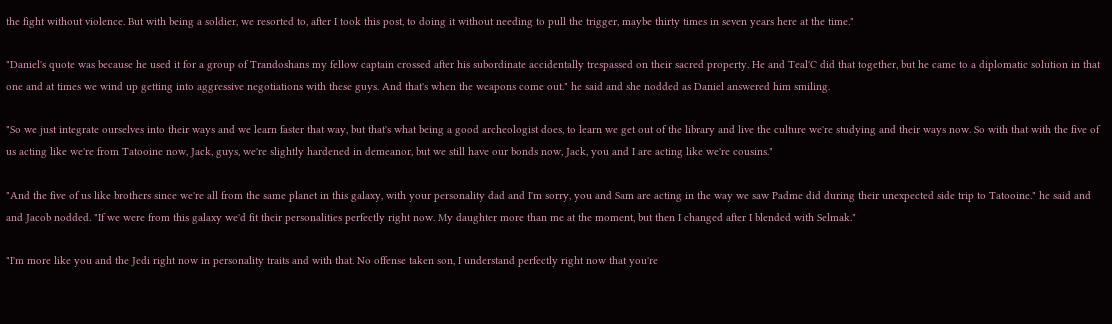the fight without violence. But with being a soldier, we resorted to, after I took this post, to doing it without needing to pull the trigger, maybe thirty times in seven years here at the time."

"Daniel's quote was because he used it for a group of Trandoshans my fellow captain crossed after his subordinate accidentally trespassed on their sacred property. He and Teal'C did that together, but he came to a diplomatic solution in that one and at times we wind up getting into aggressive negotiations with these guys. And that's when the weapons come out." he said and she nodded as Daniel answered him smiling.

"So we just integrate ourselves into their ways and we learn faster that way, but that's what being a good archeologist does, to learn we get out of the library and live the culture we're studying and their ways now. So with that with the five of us acting like we're from Tatooine now, Jack, guys, we're slightly hardened in demeanor, but we still have our bonds now, Jack, you and I are acting like we're cousins."

"And the five of us like brothers since we're all from the same planet in this galaxy, with your personality dad and I'm sorry, you and Sam are acting in the way we saw Padme did during their unexpected side trip to Tatooine." he said and and Jacob nodded. "If we were from this galaxy we'd fit their personalities perfectly right now. My daughter more than me at the moment, but then I changed after I blended with Selmak."

"I'm more like you and the Jedi right now in personality traits and with that. No offense taken son, I understand perfectly right now that you're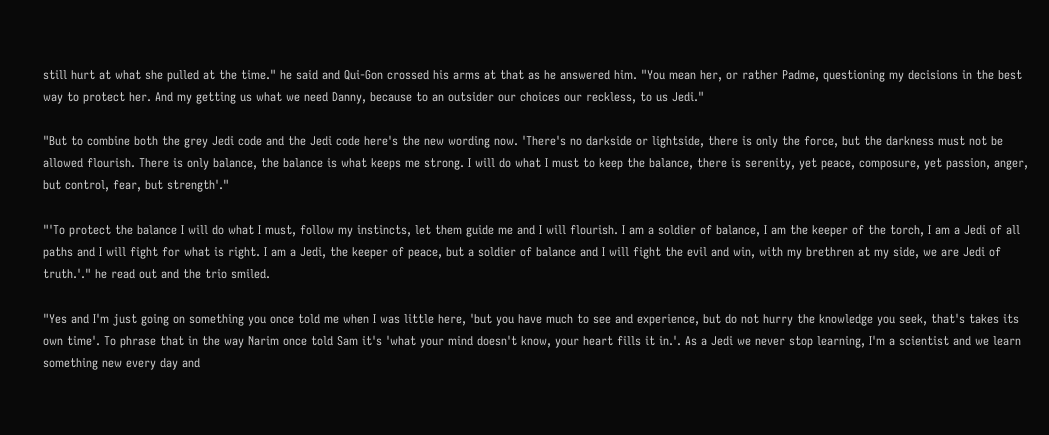still hurt at what she pulled at the time." he said and Qui-Gon crossed his arms at that as he answered him. "You mean her, or rather Padme, questioning my decisions in the best way to protect her. And my getting us what we need Danny, because to an outsider our choices our reckless, to us Jedi."

"But to combine both the grey Jedi code and the Jedi code here's the new wording now. 'There's no darkside or lightside, there is only the force, but the darkness must not be allowed flourish. There is only balance, the balance is what keeps me strong. I will do what I must to keep the balance, there is serenity, yet peace, composure, yet passion, anger, but control, fear, but strength'."

"'To protect the balance I will do what I must, follow my instincts, let them guide me and I will flourish. I am a soldier of balance, I am the keeper of the torch, I am a Jedi of all paths and I will fight for what is right. I am a Jedi, the keeper of peace, but a soldier of balance and I will fight the evil and win, with my brethren at my side, we are Jedi of truth.'." he read out and the trio smiled.

"Yes and I'm just going on something you once told me when I was little here, 'but you have much to see and experience, but do not hurry the knowledge you seek, that's takes its own time'. To phrase that in the way Narim once told Sam it's 'what your mind doesn't know, your heart fills it in.'. As a Jedi we never stop learning, I'm a scientist and we learn something new every day and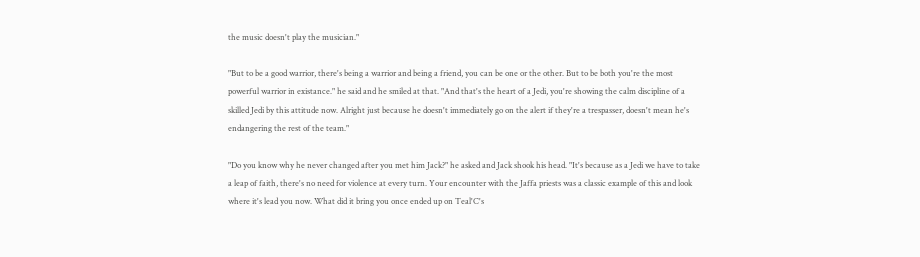the music doesn't play the musician."

"But to be a good warrior, there's being a warrior and being a friend, you can be one or the other. But to be both you're the most powerful warrior in existance." he said and he smiled at that. "And that's the heart of a Jedi, you're showing the calm discipline of a skilled Jedi by this attitude now. Alright just because he doesn't immediately go on the alert if they're a trespasser, doesn't mean he's endangering the rest of the team."

"Do you know why he never changed after you met him Jack?" he asked and Jack shook his head. "It's because as a Jedi we have to take a leap of faith, there's no need for violence at every turn. Your encounter with the Jaffa priests was a classic example of this and look where it's lead you now. What did it bring you once ended up on Teal'C's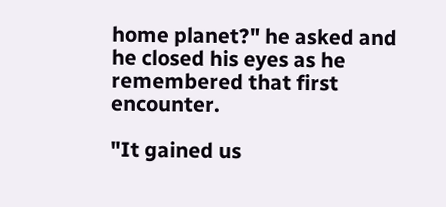home planet?" he asked and he closed his eyes as he remembered that first encounter.

"It gained us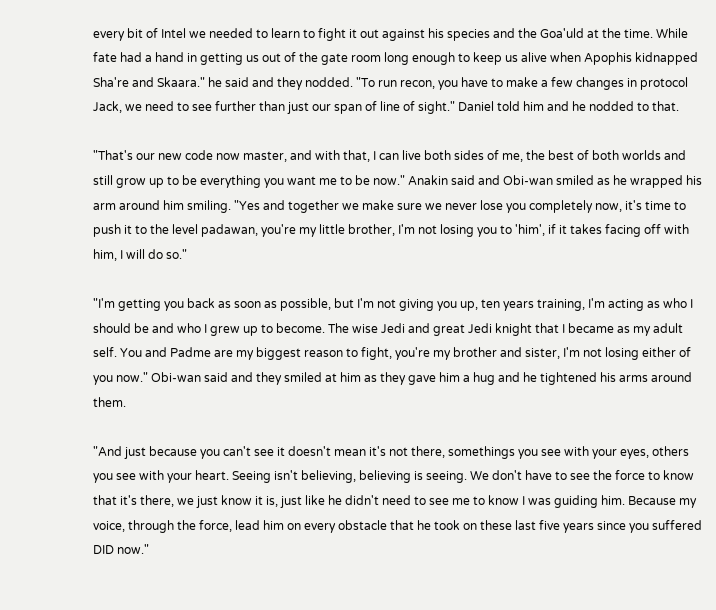every bit of Intel we needed to learn to fight it out against his species and the Goa'uld at the time. While fate had a hand in getting us out of the gate room long enough to keep us alive when Apophis kidnapped Sha're and Skaara." he said and they nodded. "To run recon, you have to make a few changes in protocol Jack, we need to see further than just our span of line of sight." Daniel told him and he nodded to that.

"That's our new code now master, and with that, I can live both sides of me, the best of both worlds and still grow up to be everything you want me to be now." Anakin said and Obi-wan smiled as he wrapped his arm around him smiling. "Yes and together we make sure we never lose you completely now, it's time to push it to the level padawan, you're my little brother, I'm not losing you to 'him', if it takes facing off with him, I will do so."

"I'm getting you back as soon as possible, but I'm not giving you up, ten years training, I'm acting as who I should be and who I grew up to become. The wise Jedi and great Jedi knight that I became as my adult self. You and Padme are my biggest reason to fight, you're my brother and sister, I'm not losing either of you now." Obi-wan said and they smiled at him as they gave him a hug and he tightened his arms around them.

"And just because you can't see it doesn't mean it's not there, somethings you see with your eyes, others you see with your heart. Seeing isn't believing, believing is seeing. We don't have to see the force to know that it's there, we just know it is, just like he didn't need to see me to know I was guiding him. Because my voice, through the force, lead him on every obstacle that he took on these last five years since you suffered DID now."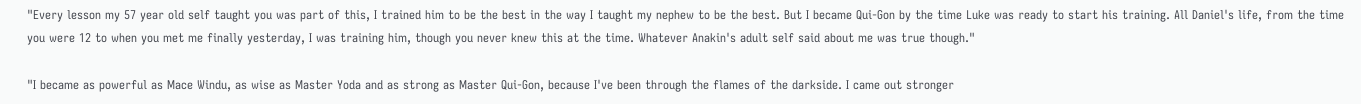"Every lesson my 57 year old self taught you was part of this, I trained him to be the best in the way I taught my nephew to be the best. But I became Qui-Gon by the time Luke was ready to start his training. All Daniel's life, from the time you were 12 to when you met me finally yesterday, I was training him, though you never knew this at the time. Whatever Anakin's adult self said about me was true though."

"I became as powerful as Mace Windu, as wise as Master Yoda and as strong as Master Qui-Gon, because I've been through the flames of the darkside. I came out stronger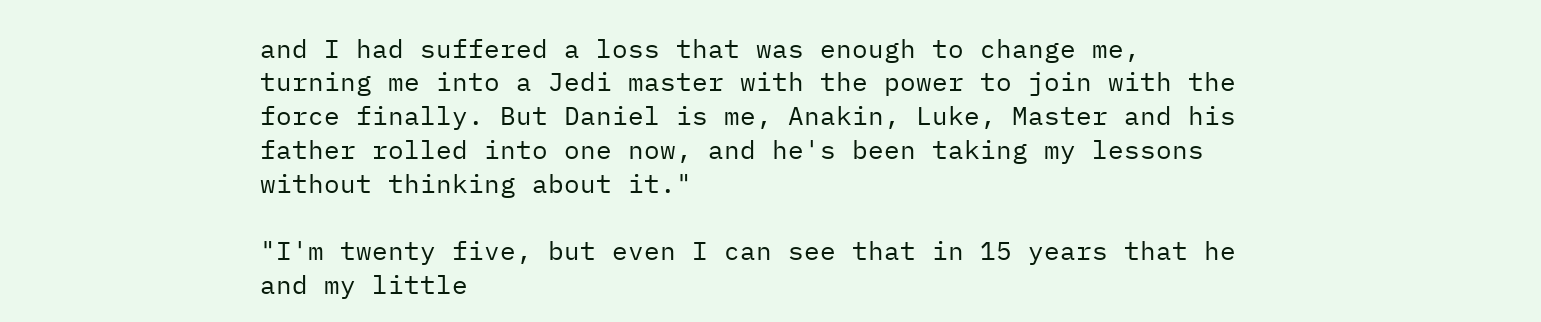and I had suffered a loss that was enough to change me, turning me into a Jedi master with the power to join with the force finally. But Daniel is me, Anakin, Luke, Master and his father rolled into one now, and he's been taking my lessons without thinking about it."

"I'm twenty five, but even I can see that in 15 years that he and my little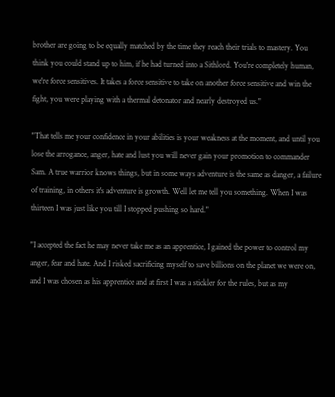brother are going to be equally matched by the time they reach their trials to mastery. You think you could stand up to him, if he had turned into a Sithlord. You're completely human, we're force sensitives. It takes a force sensitive to take on another force sensitive and win the fight, you were playing with a thermal detonator and nearly destroyed us."

"That tells me your confidence in your abilities is your weakness at the moment, and until you lose the arrogance, anger, hate and lust you will never gain your promotion to commander Sam. A true warrior knows things, but in some ways adventure is the same as danger, a failure of training, in others it's adventure is growth. Well let me tell you something. When I was thirteen I was just like you till I stopped pushing so hard."

"I accepted the fact he may never take me as an apprentice, I gained the power to control my anger, fear and hate. And I risked sacrificing myself to save billions on the planet we were on, and I was chosen as his apprentice and at first I was a stickler for the rules, but as my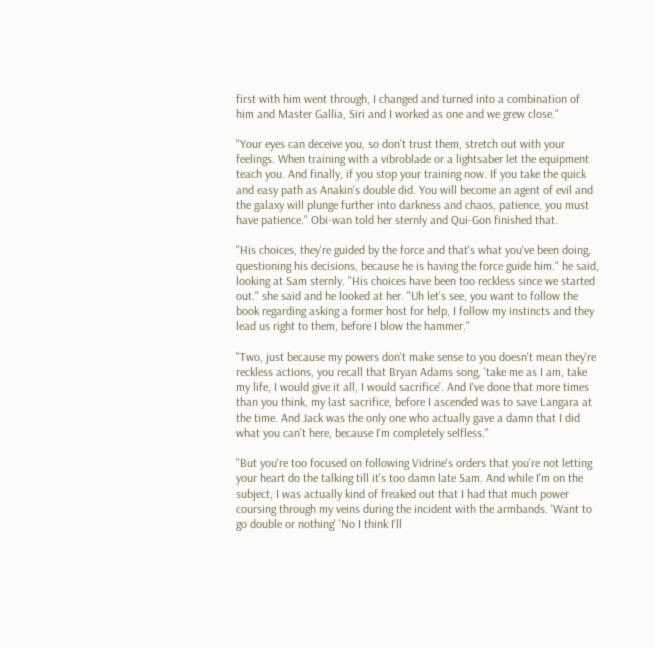first with him went through, I changed and turned into a combination of him and Master Gallia, Siri and I worked as one and we grew close."

"Your eyes can deceive you, so don't trust them, stretch out with your feelings. When training with a vibroblade or a lightsaber let the equipment teach you. And finally, if you stop your training now. If you take the quick and easy path as Anakin's double did. You will become an agent of evil and the galaxy will plunge further into darkness and chaos, patience, you must have patience." Obi-wan told her sternly and Qui-Gon finished that.

"His choices, they're guided by the force and that's what you've been doing, questioning his decisions, because he is having the force guide him." he said, looking at Sam sternly. "His choices have been too reckless since we started out." she said and he looked at her. "Uh let's see, you want to follow the book regarding asking a former host for help, I follow my instincts and they lead us right to them, before I blow the hammer."

"Two, just because my powers don't make sense to you doesn't mean they're reckless actions, you recall that Bryan Adams song, 'take me as I am, take my life, I would give it all, I would sacrifice'. And I've done that more times than you think, my last sacrifice, before I ascended was to save Langara at the time. And Jack was the only one who actually gave a damn that I did what you can't here, because I'm completely selfless."

"But you're too focused on following Vidrine's orders that you're not letting your heart do the talking till it's too damn late Sam. And while I'm on the subject, I was actually kind of freaked out that I had that much power coursing through my veins during the incident with the armbands. 'Want to go double or nothing' 'No I think I'll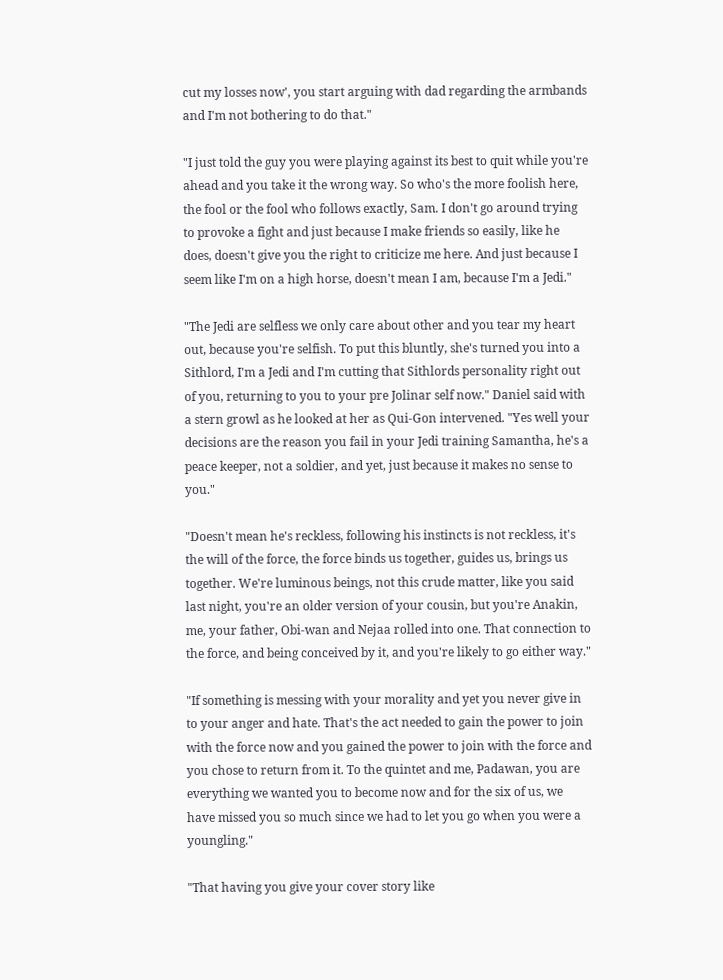cut my losses now', you start arguing with dad regarding the armbands and I'm not bothering to do that."

"I just told the guy you were playing against its best to quit while you're ahead and you take it the wrong way. So who's the more foolish here, the fool or the fool who follows exactly, Sam. I don't go around trying to provoke a fight and just because I make friends so easily, like he does, doesn't give you the right to criticize me here. And just because I seem like I'm on a high horse, doesn't mean I am, because I'm a Jedi."

"The Jedi are selfless we only care about other and you tear my heart out, because you're selfish. To put this bluntly, she's turned you into a Sithlord, I'm a Jedi and I'm cutting that Sithlords personality right out of you, returning to you to your pre Jolinar self now." Daniel said with a stern growl as he looked at her as Qui-Gon intervened. "Yes well your decisions are the reason you fail in your Jedi training Samantha, he's a peace keeper, not a soldier, and yet, just because it makes no sense to you."

"Doesn't mean he's reckless, following his instincts is not reckless, it's the will of the force, the force binds us together, guides us, brings us together. We're luminous beings, not this crude matter, like you said last night, you're an older version of your cousin, but you're Anakin, me, your father, Obi-wan and Nejaa rolled into one. That connection to the force, and being conceived by it, and you're likely to go either way."

"If something is messing with your morality and yet you never give in to your anger and hate. That's the act needed to gain the power to join with the force now and you gained the power to join with the force and you chose to return from it. To the quintet and me, Padawan, you are everything we wanted you to become now and for the six of us, we have missed you so much since we had to let you go when you were a youngling."

"That having you give your cover story like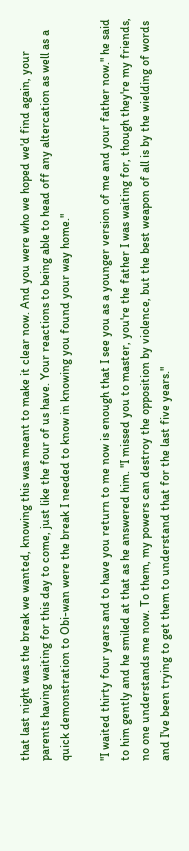that last night was the break we wanted, knowing this was meant to make it clear now. And you were who we hoped we'd find again, your parents having waiting for this day to come, just like the four of us have. Your reactions to being able to head off any altercation as well as a quick demonstration to Obi-wan were the break I needed to know in knowing you found your way home."

"I waited thirty four years and to have you return to me now is enough that I see you as a younger version of me and your father now." he said to him gently and he smiled at that as he answered him. "I missed you to master, you're the father I was waiting for, though they're my friends, no one understands me now. To them, my powers can destroy the opposition by violence, but the best weapon of all is by the wielding of words and I've been trying to get them to understand that for the last five years."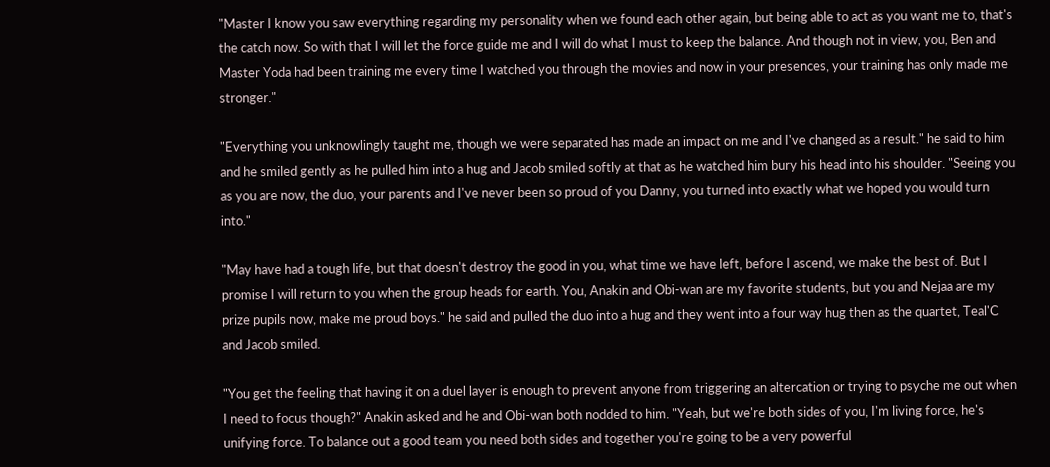"Master I know you saw everything regarding my personality when we found each other again, but being able to act as you want me to, that's the catch now. So with that I will let the force guide me and I will do what I must to keep the balance. And though not in view, you, Ben and Master Yoda had been training me every time I watched you through the movies and now in your presences, your training has only made me stronger."

"Everything you unknowlingly taught me, though we were separated has made an impact on me and I've changed as a result." he said to him and he smiled gently as he pulled him into a hug and Jacob smiled softly at that as he watched him bury his head into his shoulder. "Seeing you as you are now, the duo, your parents and I've never been so proud of you Danny, you turned into exactly what we hoped you would turn into."

"May have had a tough life, but that doesn't destroy the good in you, what time we have left, before I ascend, we make the best of. But I promise I will return to you when the group heads for earth. You, Anakin and Obi-wan are my favorite students, but you and Nejaa are my prize pupils now, make me proud boys." he said and pulled the duo into a hug and they went into a four way hug then as the quartet, Teal'C and Jacob smiled.

"You get the feeling that having it on a duel layer is enough to prevent anyone from triggering an altercation or trying to psyche me out when I need to focus though?" Anakin asked and he and Obi-wan both nodded to him. "Yeah, but we're both sides of you, I'm living force, he's unifying force. To balance out a good team you need both sides and together you're going to be a very powerful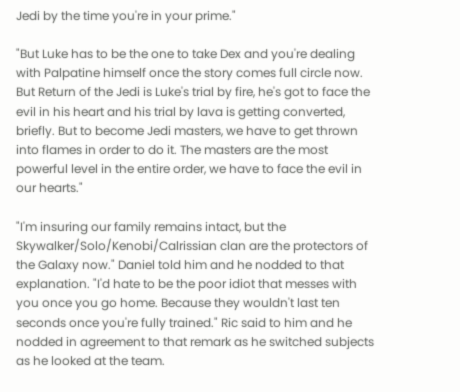Jedi by the time you're in your prime."

"But Luke has to be the one to take Dex and you're dealing with Palpatine himself once the story comes full circle now. But Return of the Jedi is Luke's trial by fire, he's got to face the evil in his heart and his trial by lava is getting converted, briefly. But to become Jedi masters, we have to get thrown into flames in order to do it. The masters are the most powerful level in the entire order, we have to face the evil in our hearts."

"I'm insuring our family remains intact, but the Skywalker/Solo/Kenobi/Calrissian clan are the protectors of the Galaxy now." Daniel told him and he nodded to that explanation. "I'd hate to be the poor idiot that messes with you once you go home. Because they wouldn't last ten seconds once you're fully trained." Ric said to him and he nodded in agreement to that remark as he switched subjects as he looked at the team.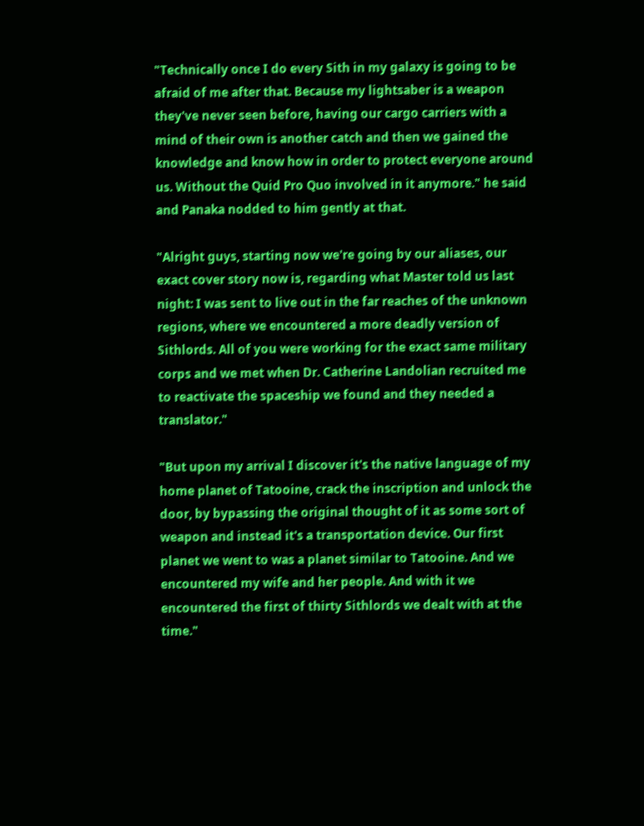"Technically once I do every Sith in my galaxy is going to be afraid of me after that. Because my lightsaber is a weapon they've never seen before, having our cargo carriers with a mind of their own is another catch and then we gained the knowledge and know how in order to protect everyone around us. Without the Quid Pro Quo involved in it anymore." he said and Panaka nodded to him gently at that.

"Alright guys, starting now we're going by our aliases, our exact cover story now is, regarding what Master told us last night: I was sent to live out in the far reaches of the unknown regions, where we encountered a more deadly version of Sithlords. All of you were working for the exact same military corps and we met when Dr. Catherine Landolian recruited me to reactivate the spaceship we found and they needed a translator."

"But upon my arrival I discover it's the native language of my home planet of Tatooine, crack the inscription and unlock the door, by bypassing the original thought of it as some sort of weapon and instead it's a transportation device. Our first planet we went to was a planet similar to Tatooine. And we encountered my wife and her people. And with it we encountered the first of thirty Sithlords we dealt with at the time."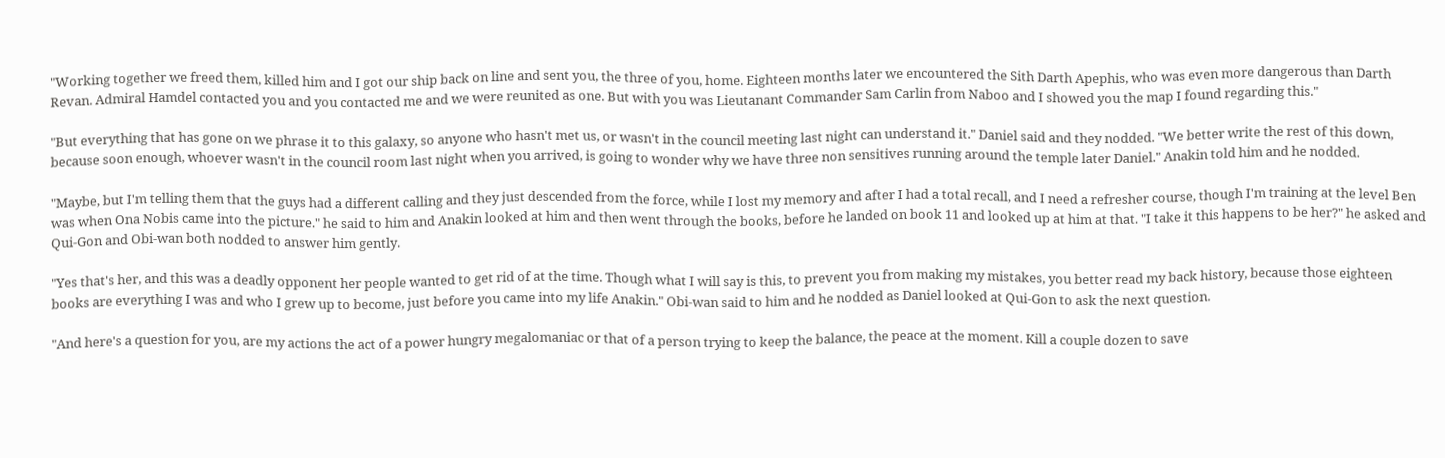"Working together we freed them, killed him and I got our ship back on line and sent you, the three of you, home. Eighteen months later we encountered the Sith Darth Apephis, who was even more dangerous than Darth Revan. Admiral Hamdel contacted you and you contacted me and we were reunited as one. But with you was Lieutanant Commander Sam Carlin from Naboo and I showed you the map I found regarding this."

"But everything that has gone on we phrase it to this galaxy, so anyone who hasn't met us, or wasn't in the council meeting last night can understand it." Daniel said and they nodded. "We better write the rest of this down, because soon enough, whoever wasn't in the council room last night when you arrived, is going to wonder why we have three non sensitives running around the temple later Daniel." Anakin told him and he nodded.

"Maybe, but I'm telling them that the guys had a different calling and they just descended from the force, while I lost my memory and after I had a total recall, and I need a refresher course, though I'm training at the level Ben was when Ona Nobis came into the picture." he said to him and Anakin looked at him and then went through the books, before he landed on book 11 and looked up at him at that. "I take it this happens to be her?" he asked and Qui-Gon and Obi-wan both nodded to answer him gently.

"Yes that's her, and this was a deadly opponent her people wanted to get rid of at the time. Though what I will say is this, to prevent you from making my mistakes, you better read my back history, because those eighteen books are everything I was and who I grew up to become, just before you came into my life Anakin." Obi-wan said to him and he nodded as Daniel looked at Qui-Gon to ask the next question.

"And here's a question for you, are my actions the act of a power hungry megalomaniac or that of a person trying to keep the balance, the peace at the moment. Kill a couple dozen to save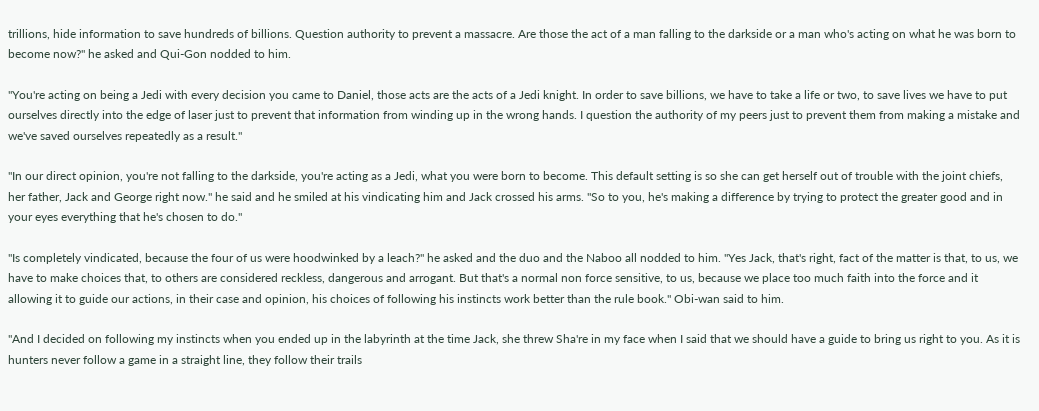trillions, hide information to save hundreds of billions. Question authority to prevent a massacre. Are those the act of a man falling to the darkside or a man who's acting on what he was born to become now?" he asked and Qui-Gon nodded to him.

"You're acting on being a Jedi with every decision you came to Daniel, those acts are the acts of a Jedi knight. In order to save billions, we have to take a life or two, to save lives we have to put ourselves directly into the edge of laser just to prevent that information from winding up in the wrong hands. I question the authority of my peers just to prevent them from making a mistake and we've saved ourselves repeatedly as a result."

"In our direct opinion, you're not falling to the darkside, you're acting as a Jedi, what you were born to become. This default setting is so she can get herself out of trouble with the joint chiefs, her father, Jack and George right now." he said and he smiled at his vindicating him and Jack crossed his arms. "So to you, he's making a difference by trying to protect the greater good and in your eyes everything that he's chosen to do."

"Is completely vindicated, because the four of us were hoodwinked by a leach?" he asked and the duo and the Naboo all nodded to him. "Yes Jack, that's right, fact of the matter is that, to us, we have to make choices that, to others are considered reckless, dangerous and arrogant. But that's a normal non force sensitive, to us, because we place too much faith into the force and it allowing it to guide our actions, in their case and opinion, his choices of following his instincts work better than the rule book." Obi-wan said to him.

"And I decided on following my instincts when you ended up in the labyrinth at the time Jack, she threw Sha're in my face when I said that we should have a guide to bring us right to you. As it is hunters never follow a game in a straight line, they follow their trails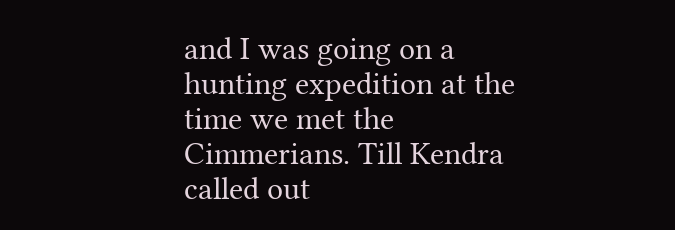and I was going on a hunting expedition at the time we met the Cimmerians. Till Kendra called out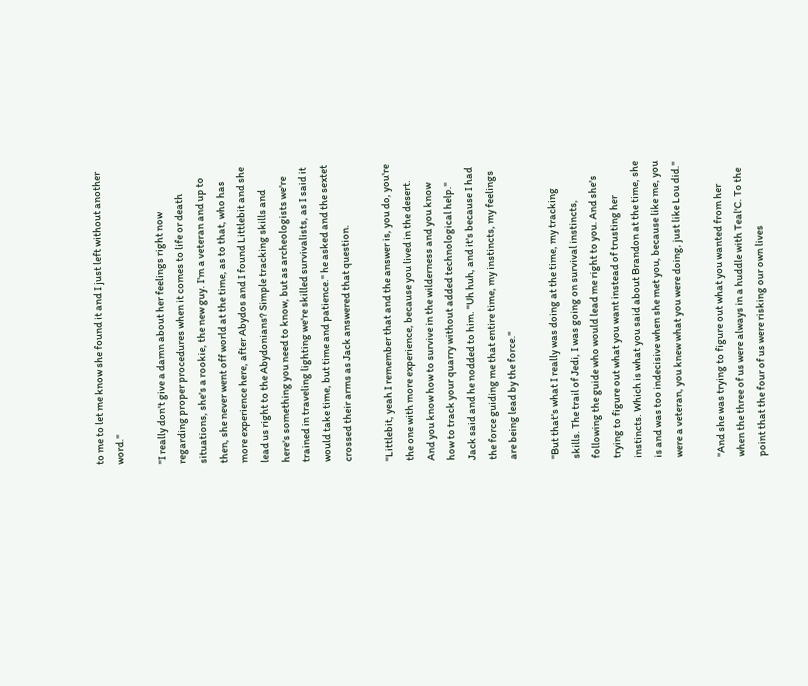to me to let me know she found it and I just left without another word."

"I really don't give a damn about her feelings right now regarding proper procedures when it comes to life or death situations, she's a rookie, the new guy. I'm a veteran and up to then, she never went off world at the time, as to that, who has more experience here, after Abydos and I found Littlebit and she lead us right to the Abydonians? Simple tracking skills and here's something you need to know, but as archeologists we're trained in traveling lighting we're skilled survivalists, as I said it would take time, but time and patience." he asked and the sextet crossed their arms as Jack answered that question.

"Littlebit, yeah I remember that and the answer is, you do, you're the one with more experience, because you lived in the desert. And you know how to survive in the wilderness and you know how to track your quarry without added technological help." Jack said and he nodded to him. "Uh huh, and it's because I had the force guiding me that entire time, my instincts, my feelings are being lead by the force."

"But that's what I really was doing at the time, my tracking skills. The trail of Jedi, I was going on survival instincts, following the guide who would lead me right to you. And she's trying to figure out what you want instead of trusting her instincts. Which is what you said about Brandon at the time, she is and was too indecisive when she met you, because like me, you were a veteran, you knew what you were doing, just like Lou did."

"And she was trying to figure out what you wanted from her when the three of us were always in a huddle with Teal'C. To the point that the four of us were risking our own lives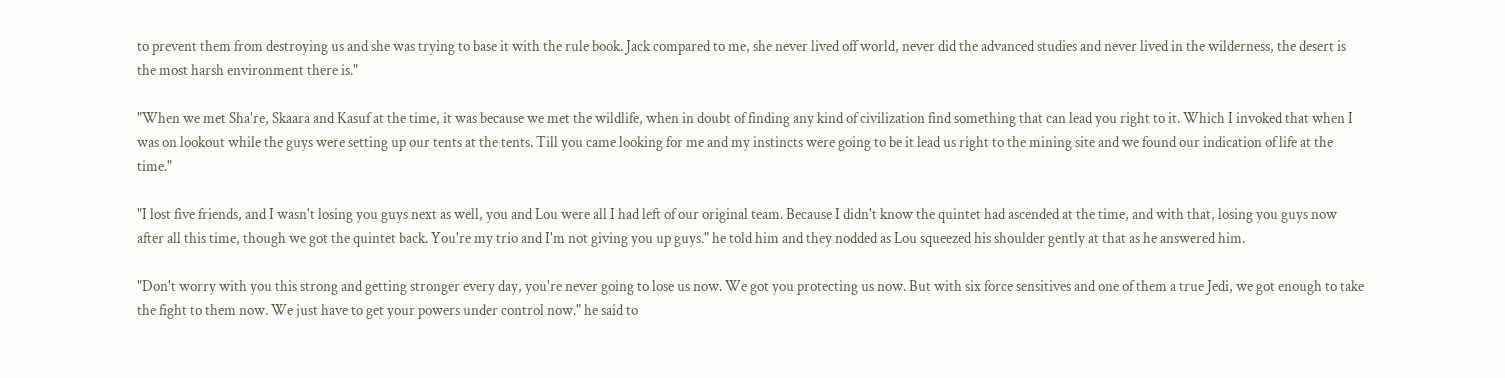to prevent them from destroying us and she was trying to base it with the rule book. Jack compared to me, she never lived off world, never did the advanced studies and never lived in the wilderness, the desert is the most harsh environment there is."

"When we met Sha're, Skaara and Kasuf at the time, it was because we met the wildlife, when in doubt of finding any kind of civilization find something that can lead you right to it. Which I invoked that when I was on lookout while the guys were setting up our tents at the tents. Till you came looking for me and my instincts were going to be it lead us right to the mining site and we found our indication of life at the time."

"I lost five friends, and I wasn't losing you guys next as well, you and Lou were all I had left of our original team. Because I didn't know the quintet had ascended at the time, and with that, losing you guys now after all this time, though we got the quintet back. You're my trio and I'm not giving you up guys." he told him and they nodded as Lou squeezed his shoulder gently at that as he answered him.

"Don't worry with you this strong and getting stronger every day, you're never going to lose us now. We got you protecting us now. But with six force sensitives and one of them a true Jedi, we got enough to take the fight to them now. We just have to get your powers under control now." he said to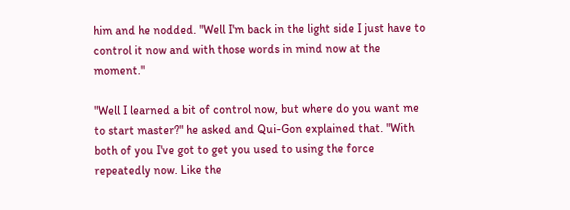him and he nodded. "Well I'm back in the light side I just have to control it now and with those words in mind now at the moment."

"Well I learned a bit of control now, but where do you want me to start master?" he asked and Qui-Gon explained that. "With both of you I've got to get you used to using the force repeatedly now. Like the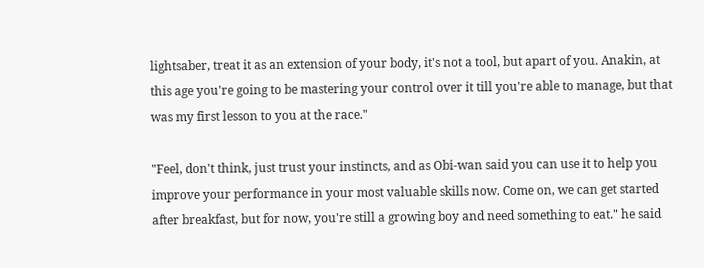lightsaber, treat it as an extension of your body, it's not a tool, but apart of you. Anakin, at this age you're going to be mastering your control over it till you're able to manage, but that was my first lesson to you at the race."

"Feel, don't think, just trust your instincts, and as Obi-wan said you can use it to help you improve your performance in your most valuable skills now. Come on, we can get started after breakfast, but for now, you're still a growing boy and need something to eat." he said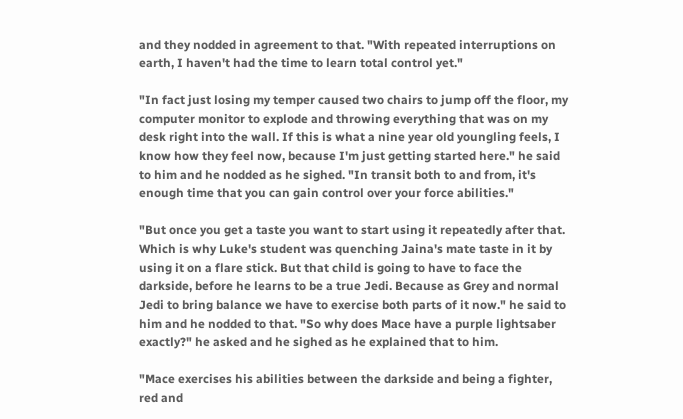and they nodded in agreement to that. "With repeated interruptions on earth, I haven't had the time to learn total control yet."

"In fact just losing my temper caused two chairs to jump off the floor, my computer monitor to explode and throwing everything that was on my desk right into the wall. If this is what a nine year old youngling feels, I know how they feel now, because I'm just getting started here." he said to him and he nodded as he sighed. "In transit both to and from, it's enough time that you can gain control over your force abilities."

"But once you get a taste you want to start using it repeatedly after that. Which is why Luke's student was quenching Jaina's mate taste in it by using it on a flare stick. But that child is going to have to face the darkside, before he learns to be a true Jedi. Because as Grey and normal Jedi to bring balance we have to exercise both parts of it now." he said to him and he nodded to that. "So why does Mace have a purple lightsaber exactly?" he asked and he sighed as he explained that to him.

"Mace exercises his abilities between the darkside and being a fighter, red and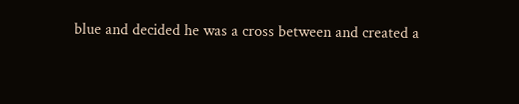blue and decided he was a cross between and created a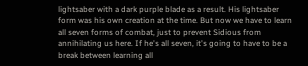lightsaber with a dark purple blade as a result. His lightsaber form was his own creation at the time. But now we have to learn all seven forms of combat, just to prevent Sidious from annihilating us here. If he's all seven, it's going to have to be a break between learning all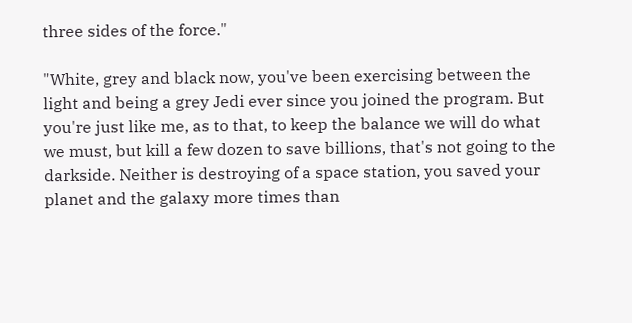three sides of the force."

"White, grey and black now, you've been exercising between the light and being a grey Jedi ever since you joined the program. But you're just like me, as to that, to keep the balance we will do what we must, but kill a few dozen to save billions, that's not going to the darkside. Neither is destroying of a space station, you saved your planet and the galaxy more times than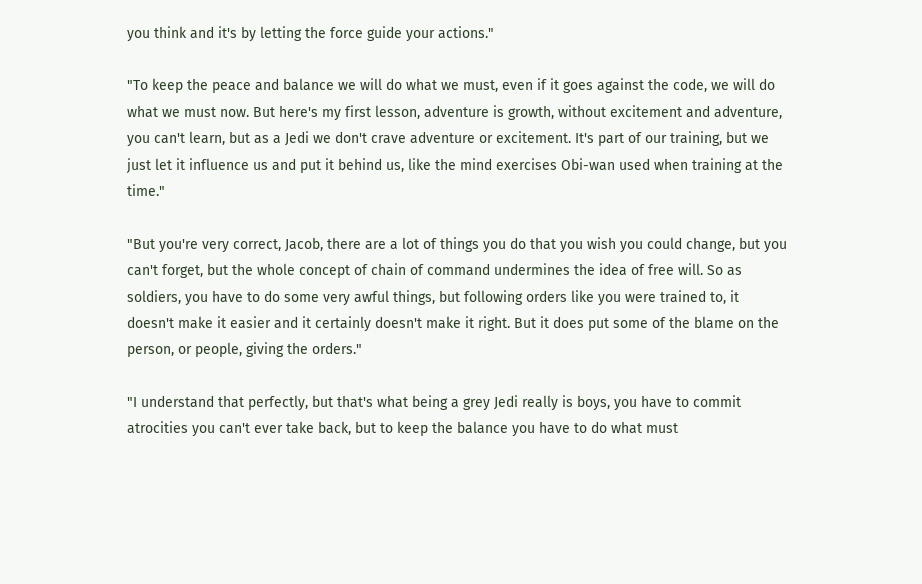you think and it's by letting the force guide your actions."

"To keep the peace and balance we will do what we must, even if it goes against the code, we will do what we must now. But here's my first lesson, adventure is growth, without excitement and adventure, you can't learn, but as a Jedi we don't crave adventure or excitement. It's part of our training, but we just let it influence us and put it behind us, like the mind exercises Obi-wan used when training at the time."

"But you're very correct, Jacob, there are a lot of things you do that you wish you could change, but you can't forget, but the whole concept of chain of command undermines the idea of free will. So as soldiers, you have to do some very awful things, but following orders like you were trained to, it doesn't make it easier and it certainly doesn't make it right. But it does put some of the blame on the person, or people, giving the orders."

"I understand that perfectly, but that's what being a grey Jedi really is boys, you have to commit atrocities you can't ever take back, but to keep the balance you have to do what must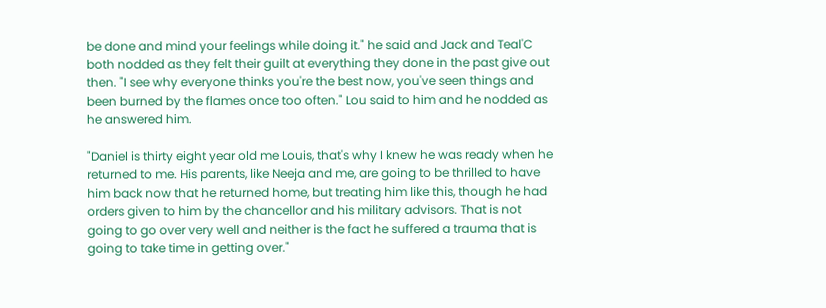be done and mind your feelings while doing it." he said and Jack and Teal'C both nodded as they felt their guilt at everything they done in the past give out then. "I see why everyone thinks you're the best now, you've seen things and been burned by the flames once too often." Lou said to him and he nodded as he answered him.

"Daniel is thirty eight year old me Louis, that's why I knew he was ready when he returned to me. His parents, like Neeja and me, are going to be thrilled to have him back now that he returned home, but treating him like this, though he had orders given to him by the chancellor and his military advisors. That is not going to go over very well and neither is the fact he suffered a trauma that is going to take time in getting over."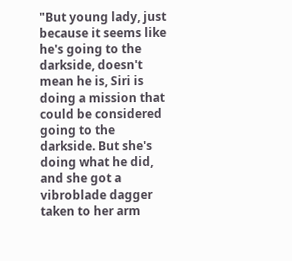"But young lady, just because it seems like he's going to the darkside, doesn't mean he is, Siri is doing a mission that could be considered going to the darkside. But she's doing what he did, and she got a vibroblade dagger taken to her arm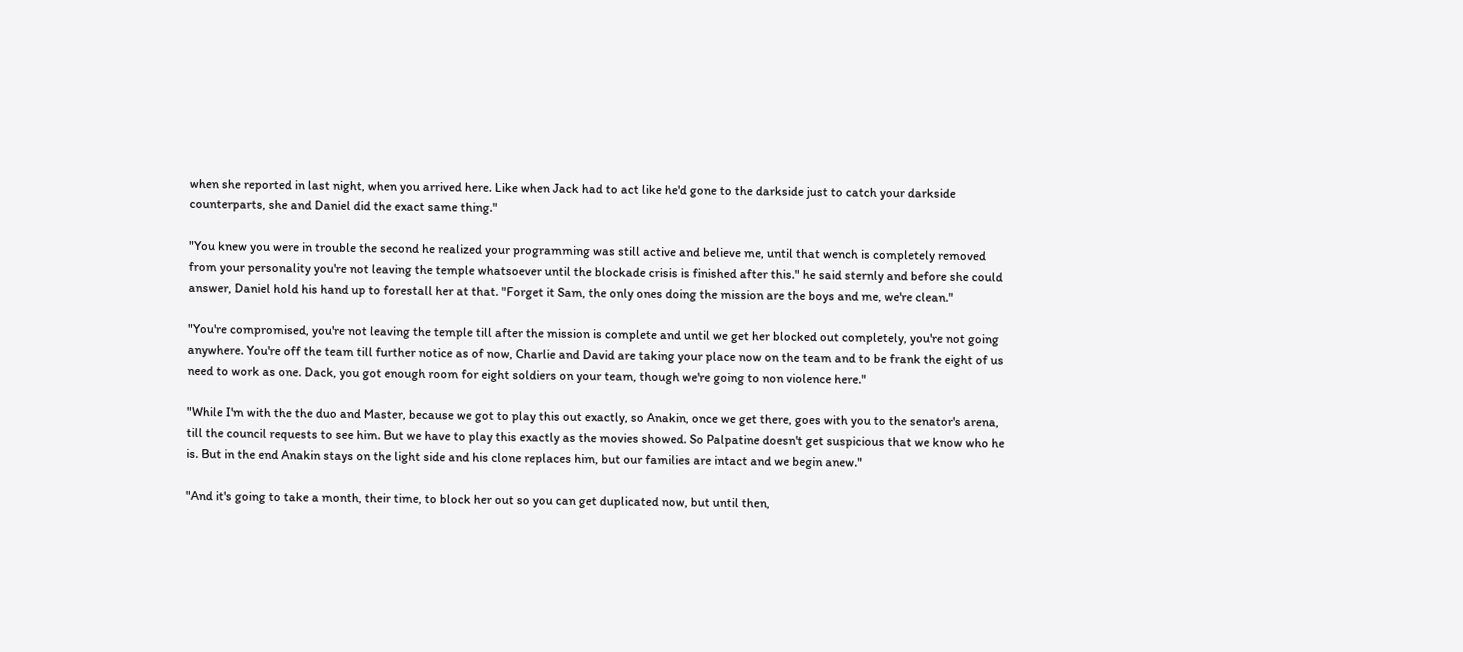when she reported in last night, when you arrived here. Like when Jack had to act like he'd gone to the darkside just to catch your darkside counterparts, she and Daniel did the exact same thing."

"You knew you were in trouble the second he realized your programming was still active and believe me, until that wench is completely removed from your personality you're not leaving the temple whatsoever until the blockade crisis is finished after this." he said sternly and before she could answer, Daniel hold his hand up to forestall her at that. "Forget it Sam, the only ones doing the mission are the boys and me, we're clean."

"You're compromised, you're not leaving the temple till after the mission is complete and until we get her blocked out completely, you're not going anywhere. You're off the team till further notice as of now, Charlie and David are taking your place now on the team and to be frank the eight of us need to work as one. Dack, you got enough room for eight soldiers on your team, though we're going to non violence here."

"While I'm with the the duo and Master, because we got to play this out exactly, so Anakin, once we get there, goes with you to the senator's arena, till the council requests to see him. But we have to play this exactly as the movies showed. So Palpatine doesn't get suspicious that we know who he is. But in the end Anakin stays on the light side and his clone replaces him, but our families are intact and we begin anew."

"And it's going to take a month, their time, to block her out so you can get duplicated now, but until then,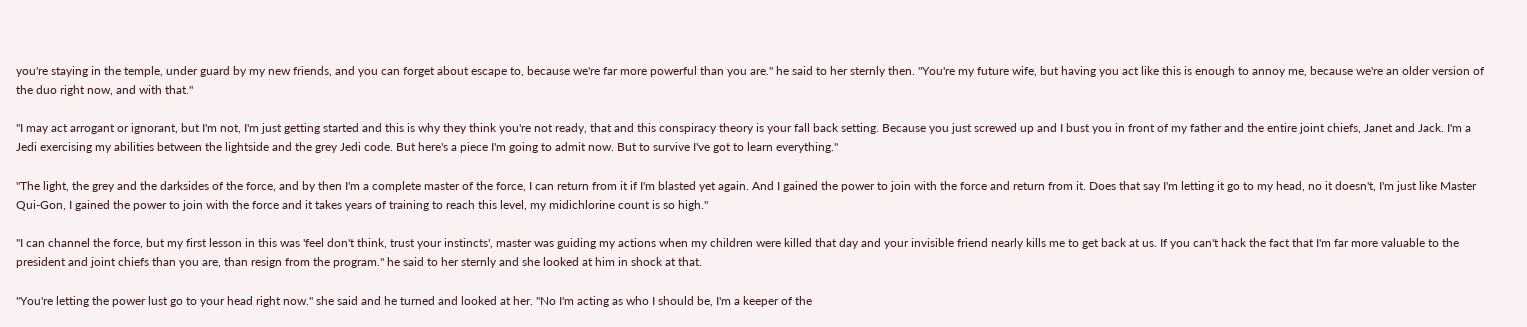you're staying in the temple, under guard by my new friends, and you can forget about escape to, because we're far more powerful than you are." he said to her sternly then. "You're my future wife, but having you act like this is enough to annoy me, because we're an older version of the duo right now, and with that."

"I may act arrogant or ignorant, but I'm not, I'm just getting started and this is why they think you're not ready, that and this conspiracy theory is your fall back setting. Because you just screwed up and I bust you in front of my father and the entire joint chiefs, Janet and Jack. I'm a Jedi exercising my abilities between the lightside and the grey Jedi code. But here's a piece I'm going to admit now. But to survive I've got to learn everything."

"The light, the grey and the darksides of the force, and by then I'm a complete master of the force, I can return from it if I'm blasted yet again. And I gained the power to join with the force and return from it. Does that say I'm letting it go to my head, no it doesn't, I'm just like Master Qui-Gon, I gained the power to join with the force and it takes years of training to reach this level, my midichlorine count is so high."

"I can channel the force, but my first lesson in this was 'feel don't think, trust your instincts', master was guiding my actions when my children were killed that day and your invisible friend nearly kills me to get back at us. If you can't hack the fact that I'm far more valuable to the president and joint chiefs than you are, than resign from the program." he said to her sternly and she looked at him in shock at that.

"You're letting the power lust go to your head right now." she said and he turned and looked at her. "No I'm acting as who I should be, I'm a keeper of the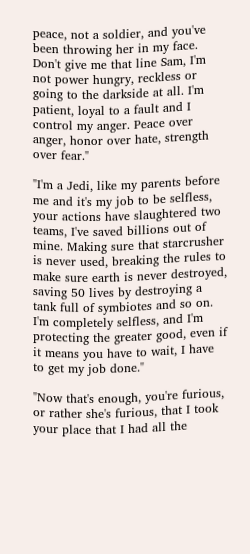peace, not a soldier, and you've been throwing her in my face. Don't give me that line Sam, I'm not power hungry, reckless or going to the darkside at all. I'm patient, loyal to a fault and I control my anger. Peace over anger, honor over hate, strength over fear."

"I'm a Jedi, like my parents before me and it's my job to be selfless, your actions have slaughtered two teams, I've saved billions out of mine. Making sure that starcrusher is never used, breaking the rules to make sure earth is never destroyed, saving 50 lives by destroying a tank full of symbiotes and so on. I'm completely selfless, and I'm protecting the greater good, even if it means you have to wait, I have to get my job done."

"Now that's enough, you're furious, or rather she's furious, that I took your place that I had all the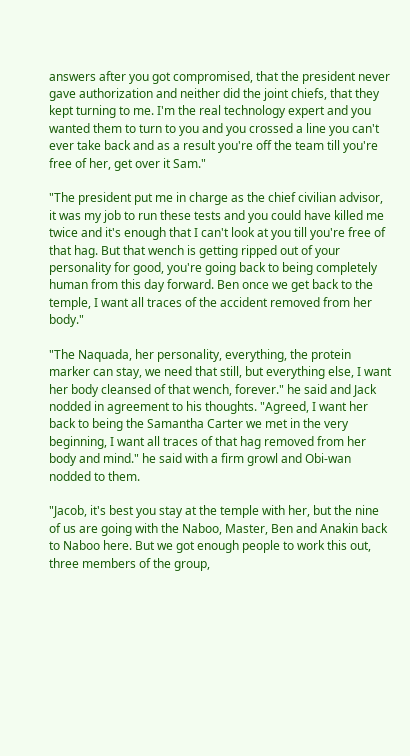answers after you got compromised, that the president never gave authorization and neither did the joint chiefs, that they kept turning to me. I'm the real technology expert and you wanted them to turn to you and you crossed a line you can't ever take back and as a result you're off the team till you're free of her, get over it Sam."

"The president put me in charge as the chief civilian advisor, it was my job to run these tests and you could have killed me twice and it's enough that I can't look at you till you're free of that hag. But that wench is getting ripped out of your personality for good, you're going back to being completely human from this day forward. Ben once we get back to the temple, I want all traces of the accident removed from her body."

"The Naquada, her personality, everything, the protein marker can stay, we need that still, but everything else, I want her body cleansed of that wench, forever." he said and Jack nodded in agreement to his thoughts. "Agreed, I want her back to being the Samantha Carter we met in the very beginning, I want all traces of that hag removed from her body and mind." he said with a firm growl and Obi-wan nodded to them.

"Jacob, it's best you stay at the temple with her, but the nine of us are going with the Naboo, Master, Ben and Anakin back to Naboo here. But we got enough people to work this out, three members of the group,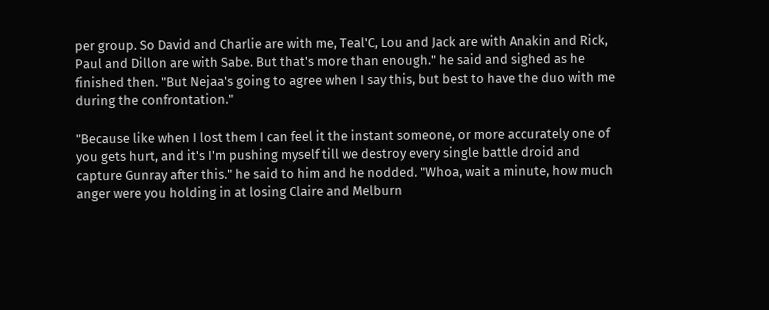per group. So David and Charlie are with me, Teal'C, Lou and Jack are with Anakin and Rick, Paul and Dillon are with Sabe. But that's more than enough." he said and sighed as he finished then. "But Nejaa's going to agree when I say this, but best to have the duo with me during the confrontation."

"Because like when I lost them I can feel it the instant someone, or more accurately one of you gets hurt, and it's I'm pushing myself till we destroy every single battle droid and capture Gunray after this." he said to him and he nodded. "Whoa, wait a minute, how much anger were you holding in at losing Claire and Melburn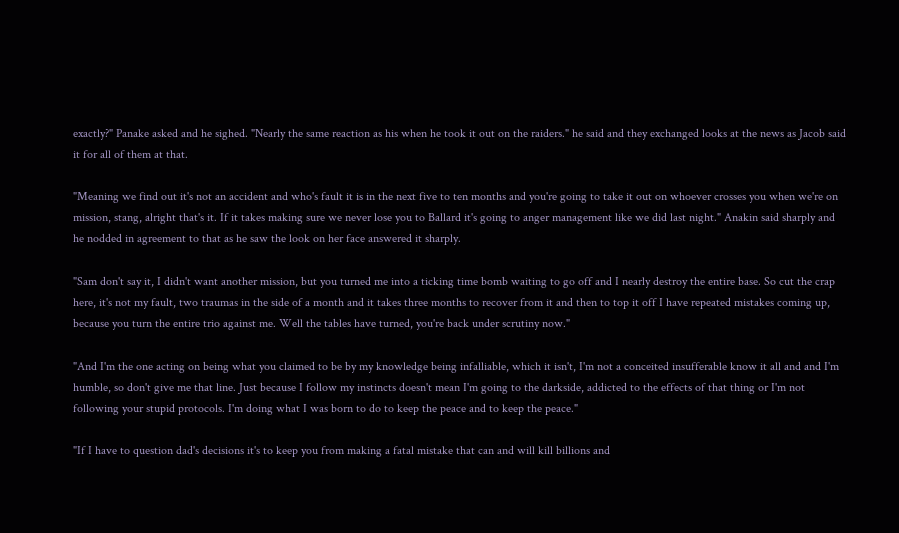exactly?" Panake asked and he sighed. "Nearly the same reaction as his when he took it out on the raiders." he said and they exchanged looks at the news as Jacob said it for all of them at that.

"Meaning we find out it's not an accident and who's fault it is in the next five to ten months and you're going to take it out on whoever crosses you when we're on mission, stang, alright that's it. If it takes making sure we never lose you to Ballard it's going to anger management like we did last night." Anakin said sharply and he nodded in agreement to that as he saw the look on her face answered it sharply.

"Sam don't say it, I didn't want another mission, but you turned me into a ticking time bomb waiting to go off and I nearly destroy the entire base. So cut the crap here, it's not my fault, two traumas in the side of a month and it takes three months to recover from it and then to top it off I have repeated mistakes coming up, because you turn the entire trio against me. Well the tables have turned, you're back under scrutiny now."

"And I'm the one acting on being what you claimed to be by my knowledge being infalliable, which it isn't, I'm not a conceited insufferable know it all and and I'm humble, so don't give me that line. Just because I follow my instincts doesn't mean I'm going to the darkside, addicted to the effects of that thing or I'm not following your stupid protocols. I'm doing what I was born to do to keep the peace and to keep the peace."

"If I have to question dad's decisions it's to keep you from making a fatal mistake that can and will kill billions and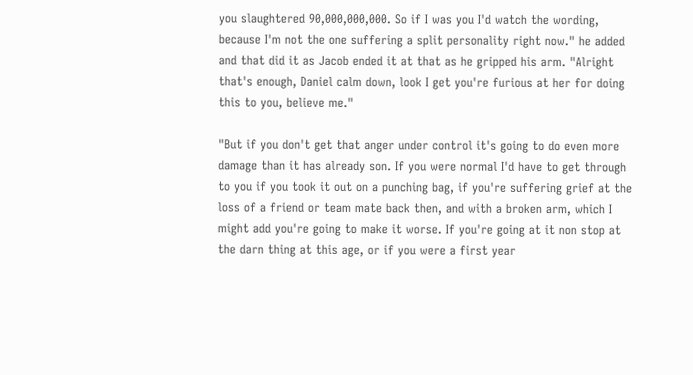you slaughtered 90,000,000,000. So if I was you I'd watch the wording, because I'm not the one suffering a split personality right now." he added and that did it as Jacob ended it at that as he gripped his arm. "Alright that's enough, Daniel calm down, look I get you're furious at her for doing this to you, believe me."

"But if you don't get that anger under control it's going to do even more damage than it has already son. If you were normal I'd have to get through to you if you took it out on a punching bag, if you're suffering grief at the loss of a friend or team mate back then, and with a broken arm, which I might add you're going to make it worse. If you're going at it non stop at the darn thing at this age, or if you were a first year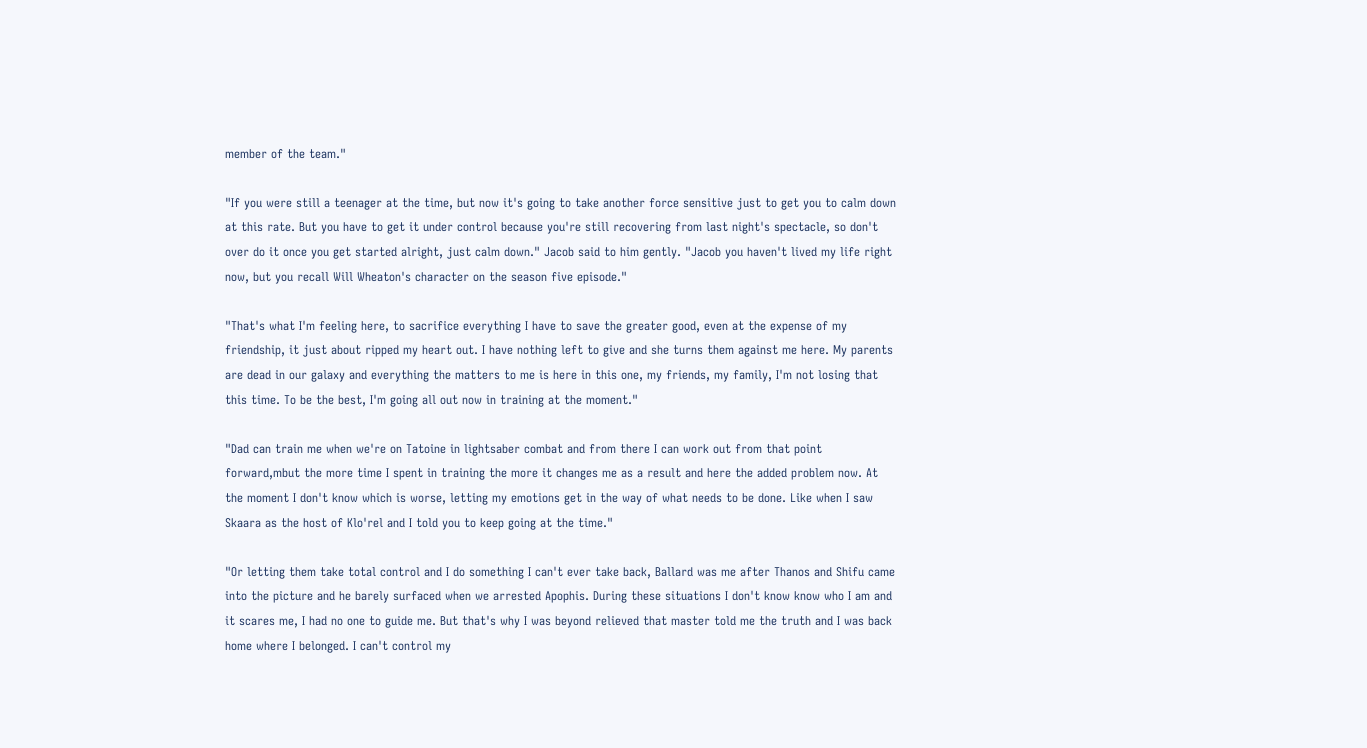member of the team."

"If you were still a teenager at the time, but now it's going to take another force sensitive just to get you to calm down at this rate. But you have to get it under control because you're still recovering from last night's spectacle, so don't over do it once you get started alright, just calm down." Jacob said to him gently. "Jacob you haven't lived my life right now, but you recall Will Wheaton's character on the season five episode."

"That's what I'm feeling here, to sacrifice everything I have to save the greater good, even at the expense of my friendship, it just about ripped my heart out. I have nothing left to give and she turns them against me here. My parents are dead in our galaxy and everything the matters to me is here in this one, my friends, my family, I'm not losing that this time. To be the best, I'm going all out now in training at the moment."

"Dad can train me when we're on Tatoine in lightsaber combat and from there I can work out from that point forward,mbut the more time I spent in training the more it changes me as a result and here the added problem now. At the moment I don't know which is worse, letting my emotions get in the way of what needs to be done. Like when I saw Skaara as the host of Klo'rel and I told you to keep going at the time."

"Or letting them take total control and I do something I can't ever take back, Ballard was me after Thanos and Shifu came into the picture and he barely surfaced when we arrested Apophis. During these situations I don't know know who I am and it scares me, I had no one to guide me. But that's why I was beyond relieved that master told me the truth and I was back home where I belonged. I can't control my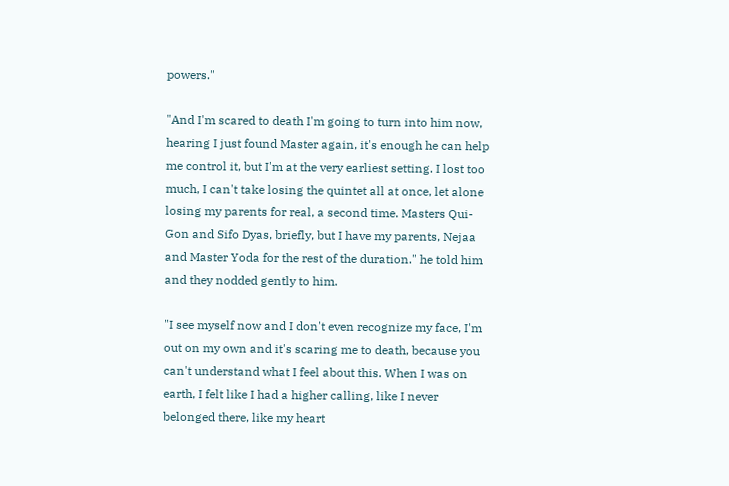powers."

"And I'm scared to death I'm going to turn into him now, hearing I just found Master again, it's enough he can help me control it, but I'm at the very earliest setting. I lost too much, I can't take losing the quintet all at once, let alone losing my parents for real, a second time. Masters Qui-Gon and Sifo Dyas, briefly, but I have my parents, Nejaa and Master Yoda for the rest of the duration." he told him and they nodded gently to him.

"I see myself now and I don't even recognize my face, I'm out on my own and it's scaring me to death, because you can't understand what I feel about this. When I was on earth, I felt like I had a higher calling, like I never belonged there, like my heart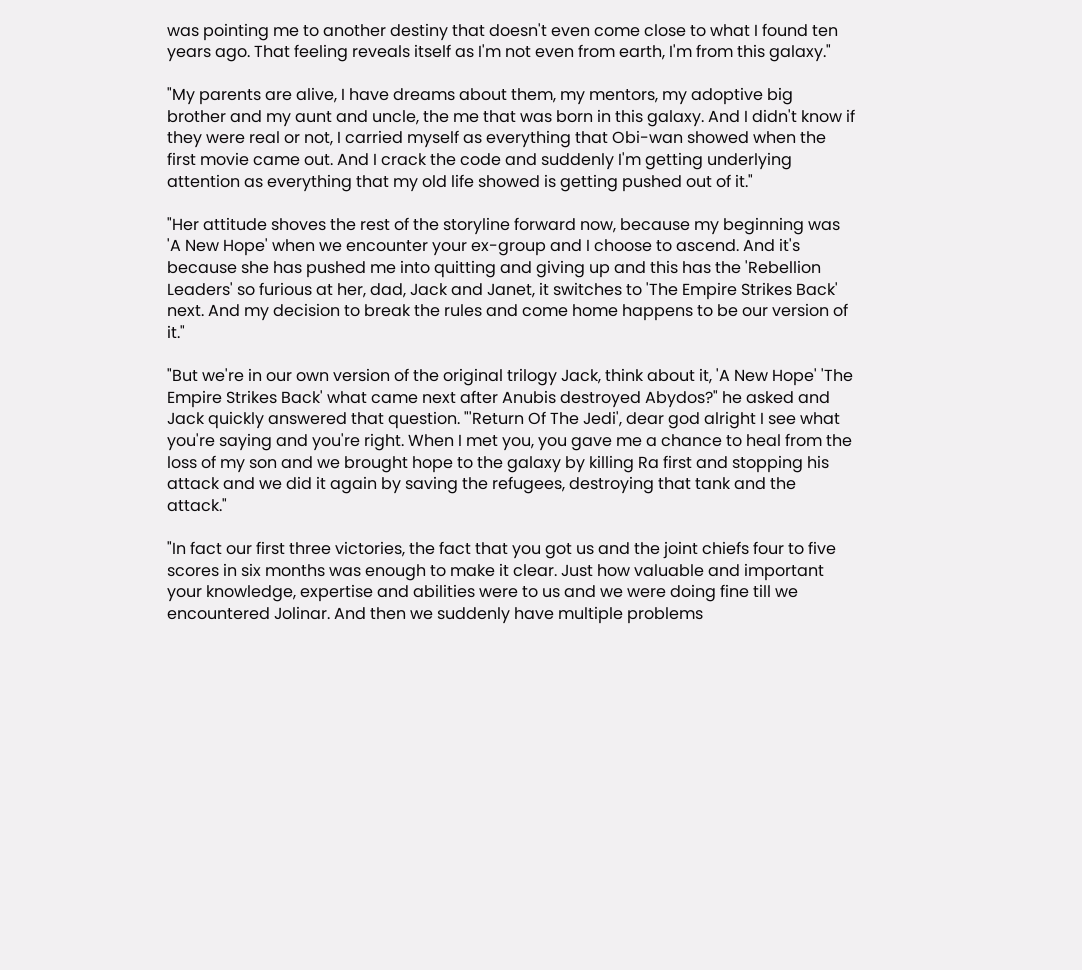was pointing me to another destiny that doesn't even come close to what I found ten years ago. That feeling reveals itself as I'm not even from earth, I'm from this galaxy."

"My parents are alive, I have dreams about them, my mentors, my adoptive big brother and my aunt and uncle, the me that was born in this galaxy. And I didn't know if they were real or not, I carried myself as everything that Obi-wan showed when the first movie came out. And I crack the code and suddenly I'm getting underlying attention as everything that my old life showed is getting pushed out of it."

"Her attitude shoves the rest of the storyline forward now, because my beginning was 'A New Hope' when we encounter your ex-group and I choose to ascend. And it's because she has pushed me into quitting and giving up and this has the 'Rebellion Leaders' so furious at her, dad, Jack and Janet, it switches to 'The Empire Strikes Back' next. And my decision to break the rules and come home happens to be our version of it."

"But we're in our own version of the original trilogy Jack, think about it, 'A New Hope' 'The Empire Strikes Back' what came next after Anubis destroyed Abydos?" he asked and Jack quickly answered that question. "'Return Of The Jedi', dear god alright I see what you're saying and you're right. When I met you, you gave me a chance to heal from the loss of my son and we brought hope to the galaxy by killing Ra first and stopping his attack and we did it again by saving the refugees, destroying that tank and the attack."

"In fact our first three victories, the fact that you got us and the joint chiefs four to five scores in six months was enough to make it clear. Just how valuable and important your knowledge, expertise and abilities were to us and we were doing fine till we encountered Jolinar. And then we suddenly have multiple problems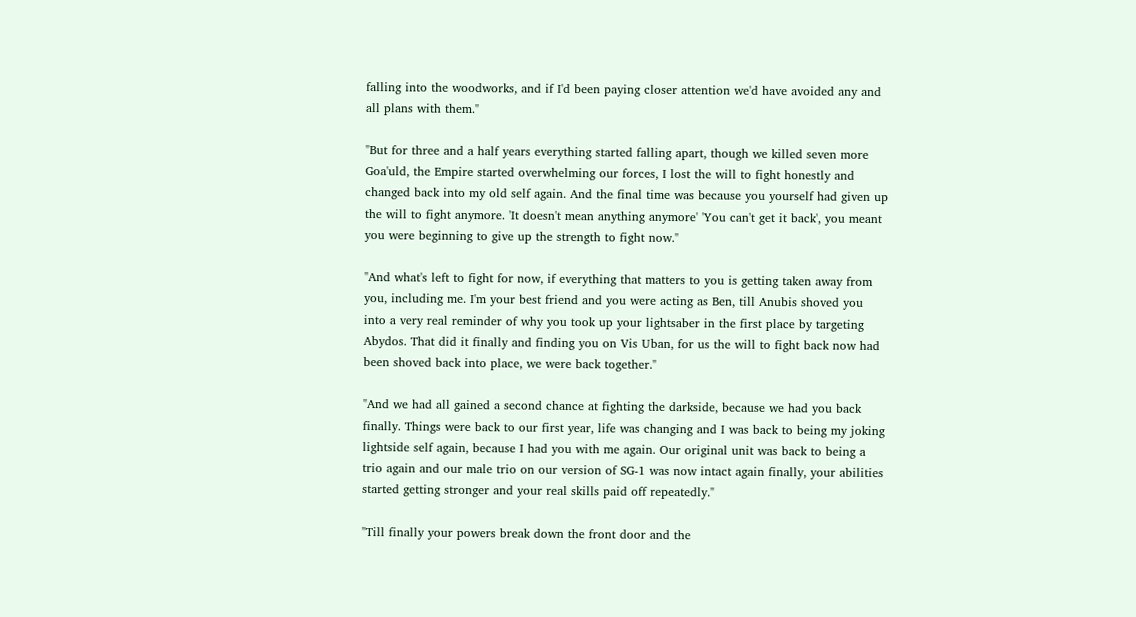falling into the woodworks, and if I'd been paying closer attention we'd have avoided any and all plans with them."

"But for three and a half years everything started falling apart, though we killed seven more Goa'uld, the Empire started overwhelming our forces, I lost the will to fight honestly and changed back into my old self again. And the final time was because you yourself had given up the will to fight anymore. 'It doesn't mean anything anymore' 'You can't get it back', you meant you were beginning to give up the strength to fight now."

"And what's left to fight for now, if everything that matters to you is getting taken away from you, including me. I'm your best friend and you were acting as Ben, till Anubis shoved you into a very real reminder of why you took up your lightsaber in the first place by targeting Abydos. That did it finally and finding you on Vis Uban, for us the will to fight back now had been shoved back into place, we were back together."

"And we had all gained a second chance at fighting the darkside, because we had you back finally. Things were back to our first year, life was changing and I was back to being my joking lightside self again, because I had you with me again. Our original unit was back to being a trio again and our male trio on our version of SG-1 was now intact again finally, your abilities started getting stronger and your real skills paid off repeatedly."

"Till finally your powers break down the front door and the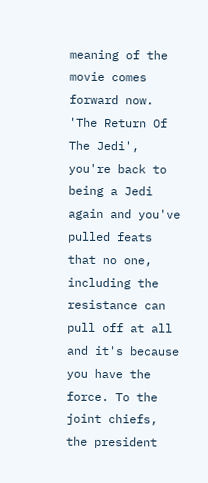meaning of the movie comes forward now. 'The Return Of The Jedi', you're back to being a Jedi again and you've pulled feats that no one, including the resistance can pull off at all and it's because you have the force. To the joint chiefs, the president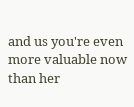and us you're even more valuable now than her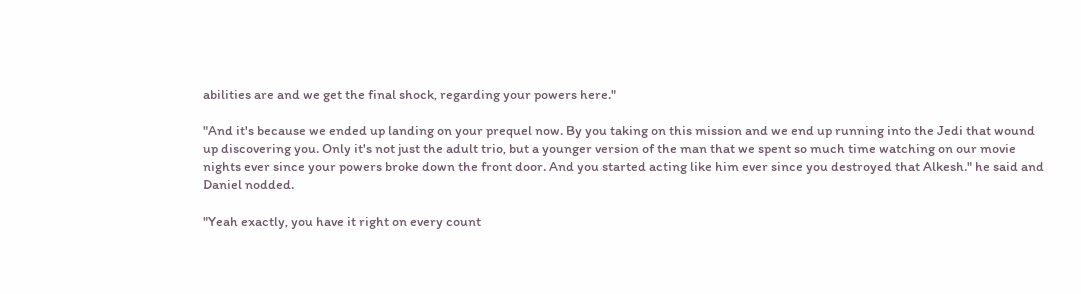abilities are and we get the final shock, regarding your powers here."

"And it's because we ended up landing on your prequel now. By you taking on this mission and we end up running into the Jedi that wound up discovering you. Only it's not just the adult trio, but a younger version of the man that we spent so much time watching on our movie nights ever since your powers broke down the front door. And you started acting like him ever since you destroyed that Alkesh." he said and Daniel nodded.

"Yeah exactly, you have it right on every count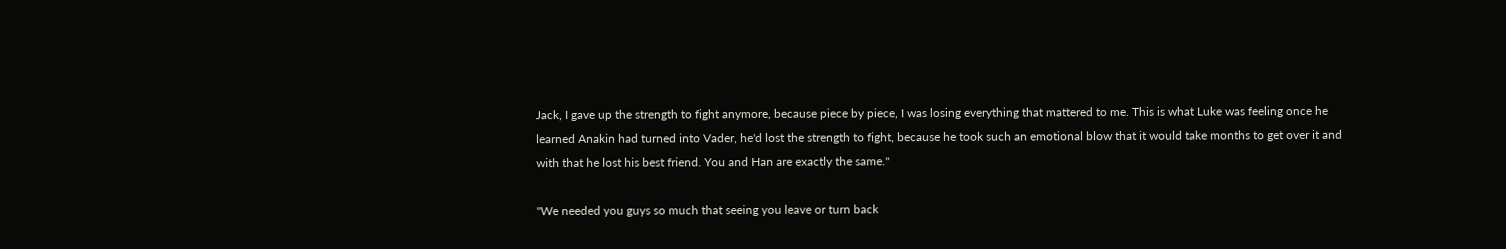Jack, I gave up the strength to fight anymore, because piece by piece, I was losing everything that mattered to me. This is what Luke was feeling once he learned Anakin had turned into Vader, he'd lost the strength to fight, because he took such an emotional blow that it would take months to get over it and with that he lost his best friend. You and Han are exactly the same."

"We needed you guys so much that seeing you leave or turn back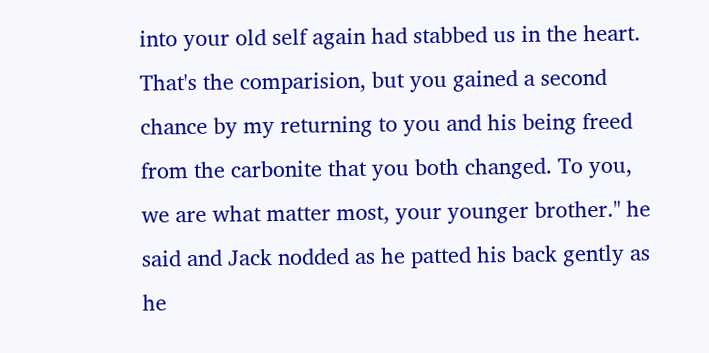into your old self again had stabbed us in the heart. That's the comparision, but you gained a second chance by my returning to you and his being freed from the carbonite that you both changed. To you, we are what matter most, your younger brother." he said and Jack nodded as he patted his back gently as he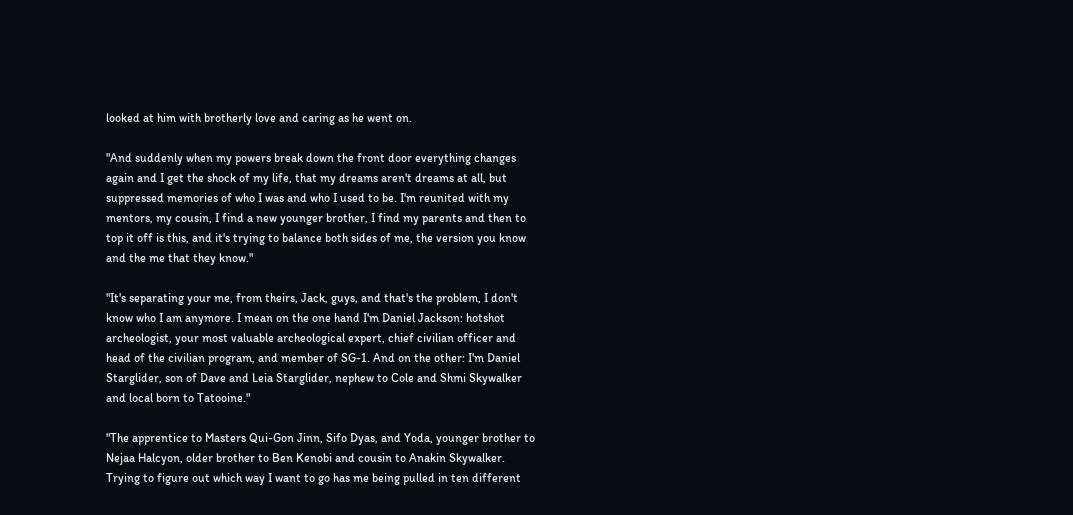looked at him with brotherly love and caring as he went on.

"And suddenly when my powers break down the front door everything changes again and I get the shock of my life, that my dreams aren't dreams at all, but suppressed memories of who I was and who I used to be. I'm reunited with my mentors, my cousin, I find a new younger brother, I find my parents and then to top it off is this, and it's trying to balance both sides of me, the version you know and the me that they know."

"It's separating your me, from theirs, Jack, guys, and that's the problem, I don't know who I am anymore. I mean on the one hand I'm Daniel Jackson: hotshot archeologist, your most valuable archeological expert, chief civilian officer and head of the civilian program, and member of SG-1. And on the other: I'm Daniel Starglider, son of Dave and Leia Starglider, nephew to Cole and Shmi Skywalker and local born to Tatooine."

"The apprentice to Masters Qui-Gon Jinn, Sifo Dyas, and Yoda, younger brother to Nejaa Halcyon, older brother to Ben Kenobi and cousin to Anakin Skywalker. Trying to figure out which way I want to go has me being pulled in ten different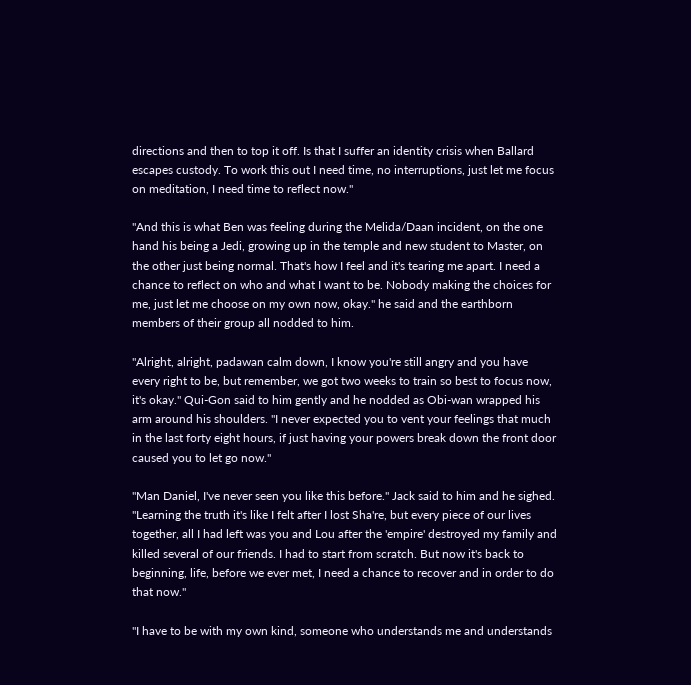directions and then to top it off. Is that I suffer an identity crisis when Ballard escapes custody. To work this out I need time, no interruptions, just let me focus on meditation, I need time to reflect now."

"And this is what Ben was feeling during the Melida/Daan incident, on the one hand his being a Jedi, growing up in the temple and new student to Master, on the other just being normal. That's how I feel and it's tearing me apart. I need a chance to reflect on who and what I want to be. Nobody making the choices for me, just let me choose on my own now, okay." he said and the earthborn members of their group all nodded to him.

"Alright, alright, padawan calm down, I know you're still angry and you have every right to be, but remember, we got two weeks to train so best to focus now, it's okay." Qui-Gon said to him gently and he nodded as Obi-wan wrapped his arm around his shoulders. "I never expected you to vent your feelings that much in the last forty eight hours, if just having your powers break down the front door caused you to let go now."

"Man Daniel, I've never seen you like this before." Jack said to him and he sighed. "Learning the truth it's like I felt after I lost Sha're, but every piece of our lives together, all I had left was you and Lou after the 'empire' destroyed my family and killed several of our friends. I had to start from scratch. But now it's back to beginning, life, before we ever met, I need a chance to recover and in order to do that now."

"I have to be with my own kind, someone who understands me and understands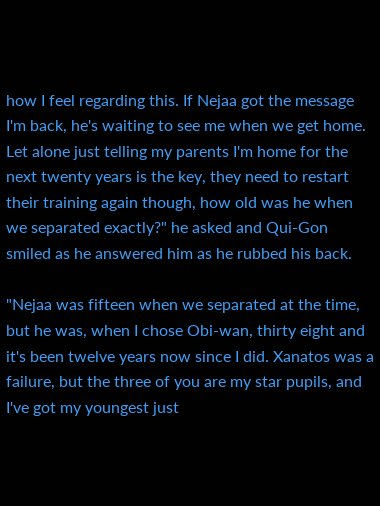how I feel regarding this. If Nejaa got the message I'm back, he's waiting to see me when we get home. Let alone just telling my parents I'm home for the next twenty years is the key, they need to restart their training again though, how old was he when we separated exactly?" he asked and Qui-Gon smiled as he answered him as he rubbed his back.

"Nejaa was fifteen when we separated at the time, but he was, when I chose Obi-wan, thirty eight and it's been twelve years now since I did. Xanatos was a failure, but the three of you are my star pupils, and I've got my youngest just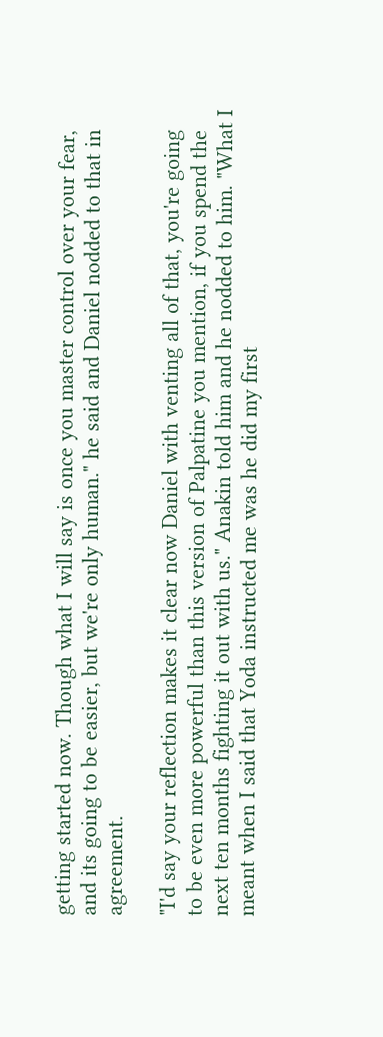getting started now. Though what I will say is once you master control over your fear, and its going to be easier, but we're only human." he said and Daniel nodded to that in agreement.

"I'd say your reflection makes it clear now Daniel with venting all of that, you're going to be even more powerful than this version of Palpatine you mention, if you spend the next ten months fighting it out with us." Anakin told him and he nodded to him. "What I meant when I said that Yoda instructed me was he did my first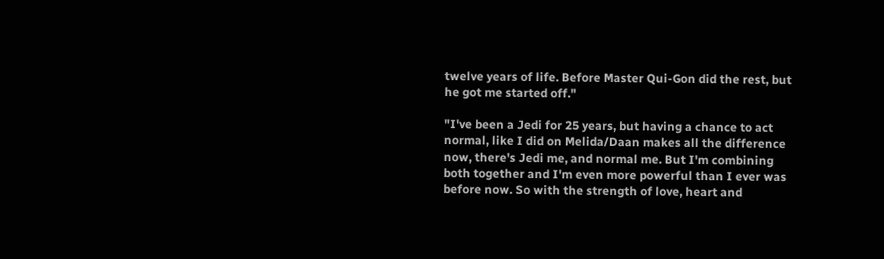twelve years of life. Before Master Qui-Gon did the rest, but he got me started off."

"I've been a Jedi for 25 years, but having a chance to act normal, like I did on Melida/Daan makes all the difference now, there's Jedi me, and normal me. But I'm combining both together and I'm even more powerful than I ever was before now. So with the strength of love, heart and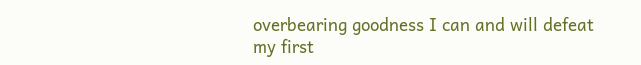overbearing goodness I can and will defeat my first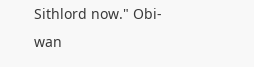Sithlord now." Obi-wan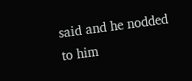said and he nodded to him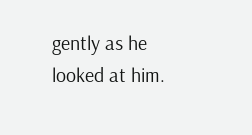gently as he looked at him.